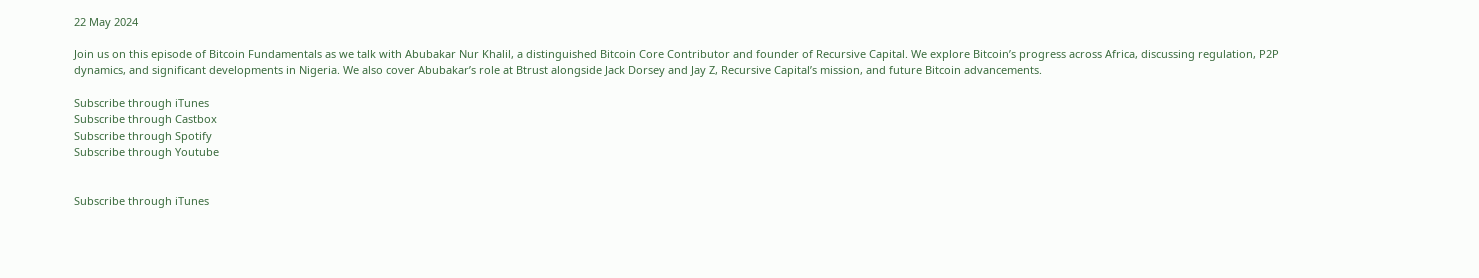22 May 2024

Join us on this episode of Bitcoin Fundamentals as we talk with Abubakar Nur Khalil, a distinguished Bitcoin Core Contributor and founder of Recursive Capital. We explore Bitcoin’s progress across Africa, discussing regulation, P2P dynamics, and significant developments in Nigeria. We also cover Abubakar’s role at Btrust alongside Jack Dorsey and Jay Z, Recursive Capital’s mission, and future Bitcoin advancements.

Subscribe through iTunes
Subscribe through Castbox
Subscribe through Spotify
Subscribe through Youtube


Subscribe through iTunes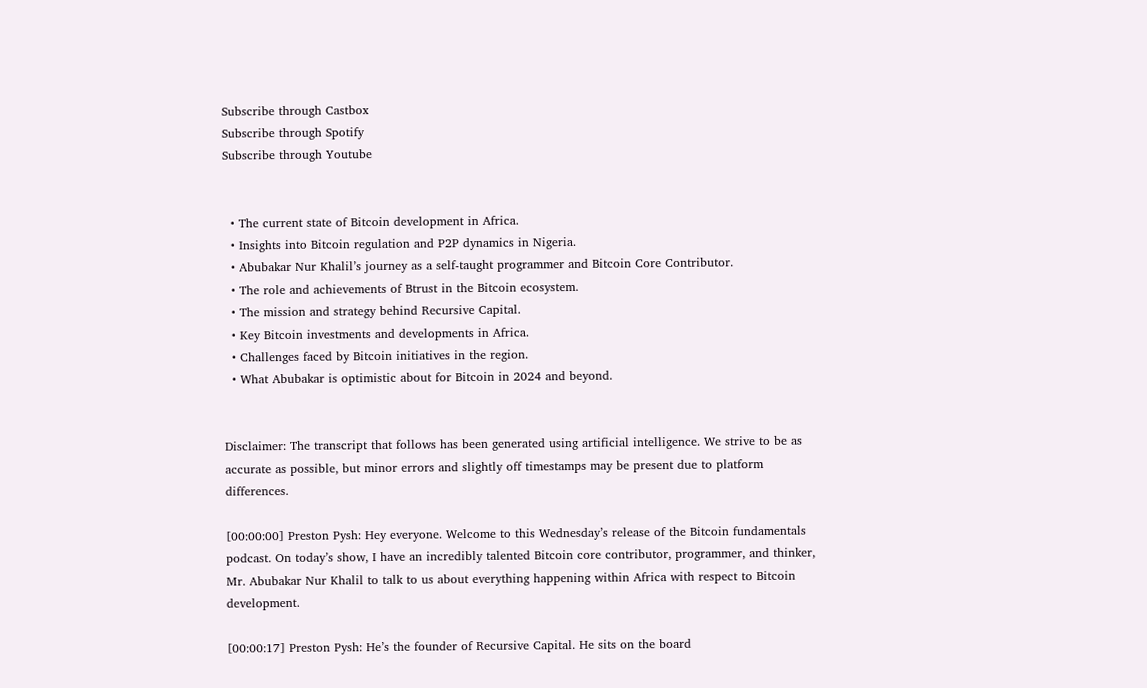Subscribe through Castbox
Subscribe through Spotify
Subscribe through Youtube


  • The current state of Bitcoin development in Africa.
  • Insights into Bitcoin regulation and P2P dynamics in Nigeria.
  • Abubakar Nur Khalil’s journey as a self-taught programmer and Bitcoin Core Contributor.
  • The role and achievements of Btrust in the Bitcoin ecosystem.
  • The mission and strategy behind Recursive Capital.
  • Key Bitcoin investments and developments in Africa.
  • Challenges faced by Bitcoin initiatives in the region.
  • What Abubakar is optimistic about for Bitcoin in 2024 and beyond.


Disclaimer: The transcript that follows has been generated using artificial intelligence. We strive to be as accurate as possible, but minor errors and slightly off timestamps may be present due to platform differences.

[00:00:00] Preston Pysh: Hey everyone. Welcome to this Wednesday’s release of the Bitcoin fundamentals podcast. On today’s show, I have an incredibly talented Bitcoin core contributor, programmer, and thinker, Mr. Abubakar Nur Khalil to talk to us about everything happening within Africa with respect to Bitcoin development.

[00:00:17] Preston Pysh: He’s the founder of Recursive Capital. He sits on the board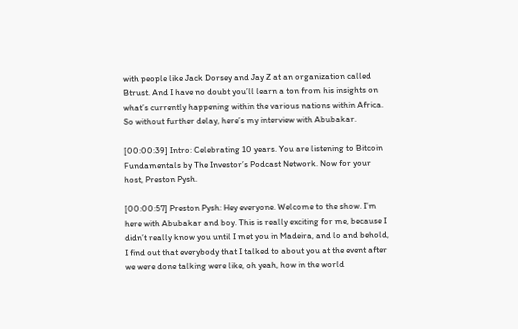with people like Jack Dorsey and Jay Z at an organization called Btrust. And I have no doubt you’ll learn a ton from his insights on what’s currently happening within the various nations within Africa. So without further delay, here’s my interview with Abubakar.

[00:00:39] Intro: Celebrating 10 years. You are listening to Bitcoin Fundamentals by The Investor’s Podcast Network. Now for your host, Preston Pysh.

[00:00:57] Preston Pysh: Hey everyone. Welcome to the show. I’m here with Abubakar and boy. This is really exciting for me, because I didn’t really know you until I met you in Madeira, and lo and behold, I find out that everybody that I talked to about you at the event after we were done talking were like, oh yeah, how in the world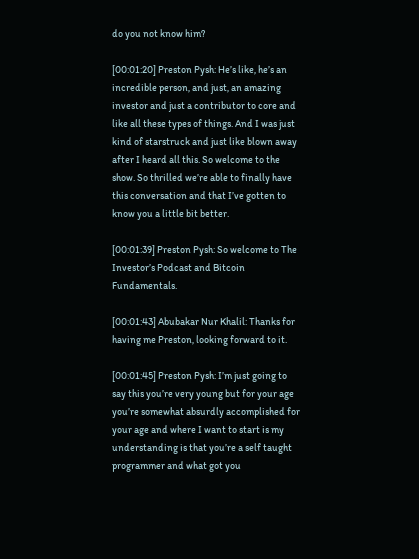do you not know him?

[00:01:20] Preston Pysh: He’s like, he’s an incredible person, and just, an amazing investor and just a contributor to core and like all these types of things. And I was just kind of starstruck and just like blown away after I heard all this. So welcome to the show. So thrilled we’re able to finally have this conversation and that I’ve gotten to know you a little bit better.

[00:01:39] Preston Pysh: So welcome to The Investor’s Podcast and Bitcoin Fundamentals.

[00:01:43] Abubakar Nur Khalil: Thanks for having me Preston, looking forward to it.

[00:01:45] Preston Pysh: I’m just going to say this you’re very young but for your age you’re somewhat absurdly accomplished for your age and where I want to start is my understanding is that you’re a self taught programmer and what got you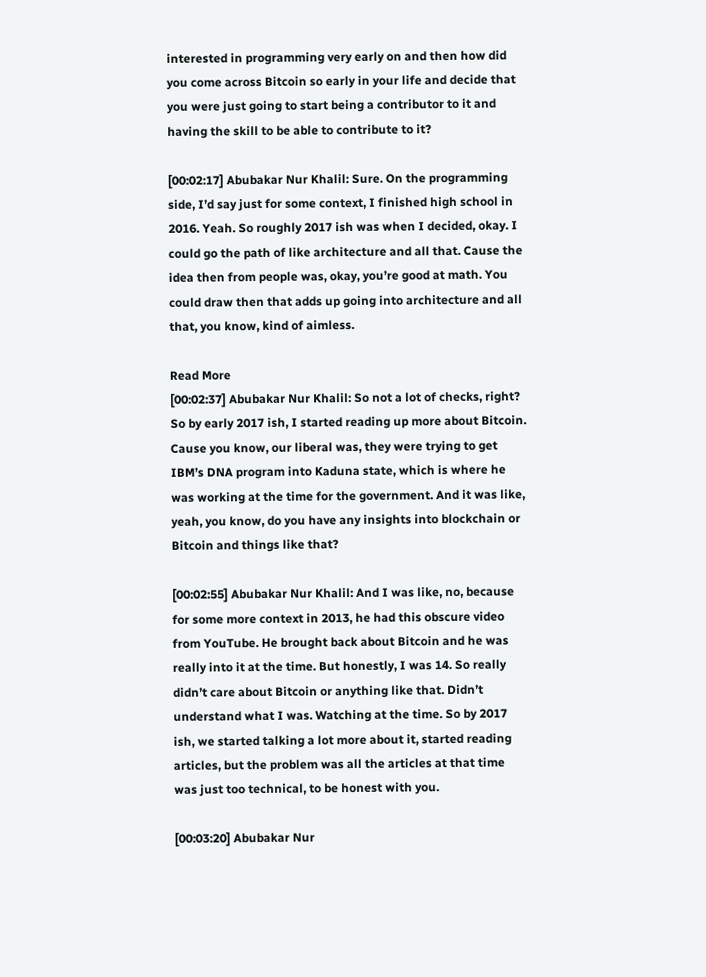interested in programming very early on and then how did you come across Bitcoin so early in your life and decide that you were just going to start being a contributor to it and having the skill to be able to contribute to it?

[00:02:17] Abubakar Nur Khalil: Sure. On the programming side, I’d say just for some context, I finished high school in 2016. Yeah. So roughly 2017 ish was when I decided, okay. I could go the path of like architecture and all that. Cause the idea then from people was, okay, you’re good at math. You could draw then that adds up going into architecture and all that, you know, kind of aimless.

Read More
[00:02:37] Abubakar Nur Khalil: So not a lot of checks, right? So by early 2017 ish, I started reading up more about Bitcoin. Cause you know, our liberal was, they were trying to get IBM’s DNA program into Kaduna state, which is where he was working at the time for the government. And it was like, yeah, you know, do you have any insights into blockchain or Bitcoin and things like that?

[00:02:55] Abubakar Nur Khalil: And I was like, no, because for some more context in 2013, he had this obscure video from YouTube. He brought back about Bitcoin and he was really into it at the time. But honestly, I was 14. So really didn’t care about Bitcoin or anything like that. Didn’t understand what I was. Watching at the time. So by 2017 ish, we started talking a lot more about it, started reading articles, but the problem was all the articles at that time was just too technical, to be honest with you.

[00:03:20] Abubakar Nur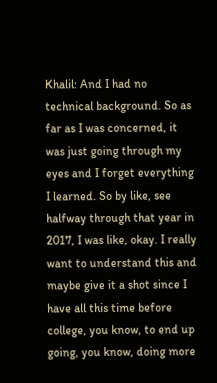Khalil: And I had no technical background. So as far as I was concerned, it was just going through my eyes and I forget everything I learned. So by like, see halfway through that year in 2017, I was like, okay. I really want to understand this and maybe give it a shot since I have all this time before college, you know, to end up going, you know, doing more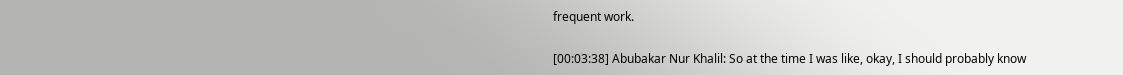frequent work.

[00:03:38] Abubakar Nur Khalil: So at the time I was like, okay, I should probably know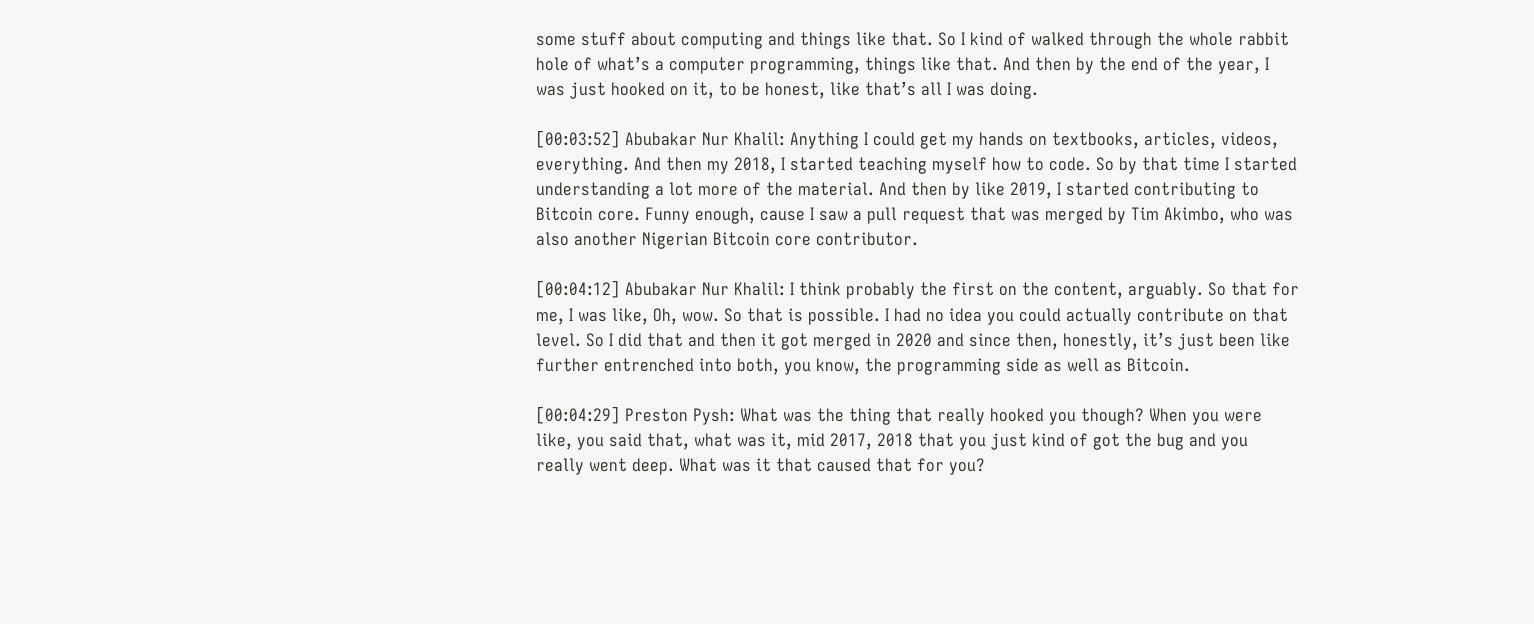some stuff about computing and things like that. So I kind of walked through the whole rabbit hole of what’s a computer programming, things like that. And then by the end of the year, I was just hooked on it, to be honest, like that’s all I was doing.

[00:03:52] Abubakar Nur Khalil: Anything I could get my hands on textbooks, articles, videos, everything. And then my 2018, I started teaching myself how to code. So by that time I started understanding a lot more of the material. And then by like 2019, I started contributing to Bitcoin core. Funny enough, cause I saw a pull request that was merged by Tim Akimbo, who was also another Nigerian Bitcoin core contributor.

[00:04:12] Abubakar Nur Khalil: I think probably the first on the content, arguably. So that for me, I was like, Oh, wow. So that is possible. I had no idea you could actually contribute on that level. So I did that and then it got merged in 2020 and since then, honestly, it’s just been like further entrenched into both, you know, the programming side as well as Bitcoin.

[00:04:29] Preston Pysh: What was the thing that really hooked you though? When you were like, you said that, what was it, mid 2017, 2018 that you just kind of got the bug and you really went deep. What was it that caused that for you?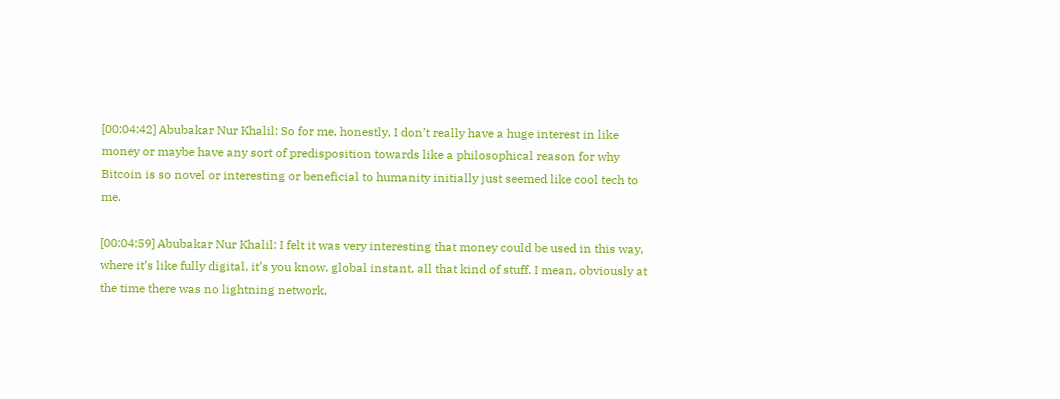[00:04:42] Abubakar Nur Khalil: So for me, honestly, I don’t really have a huge interest in like money or maybe have any sort of predisposition towards like a philosophical reason for why Bitcoin is so novel or interesting or beneficial to humanity initially just seemed like cool tech to me.

[00:04:59] Abubakar Nur Khalil: I felt it was very interesting that money could be used in this way, where it’s like fully digital, it’s you know, global instant, all that kind of stuff. I mean, obviously at the time there was no lightning network,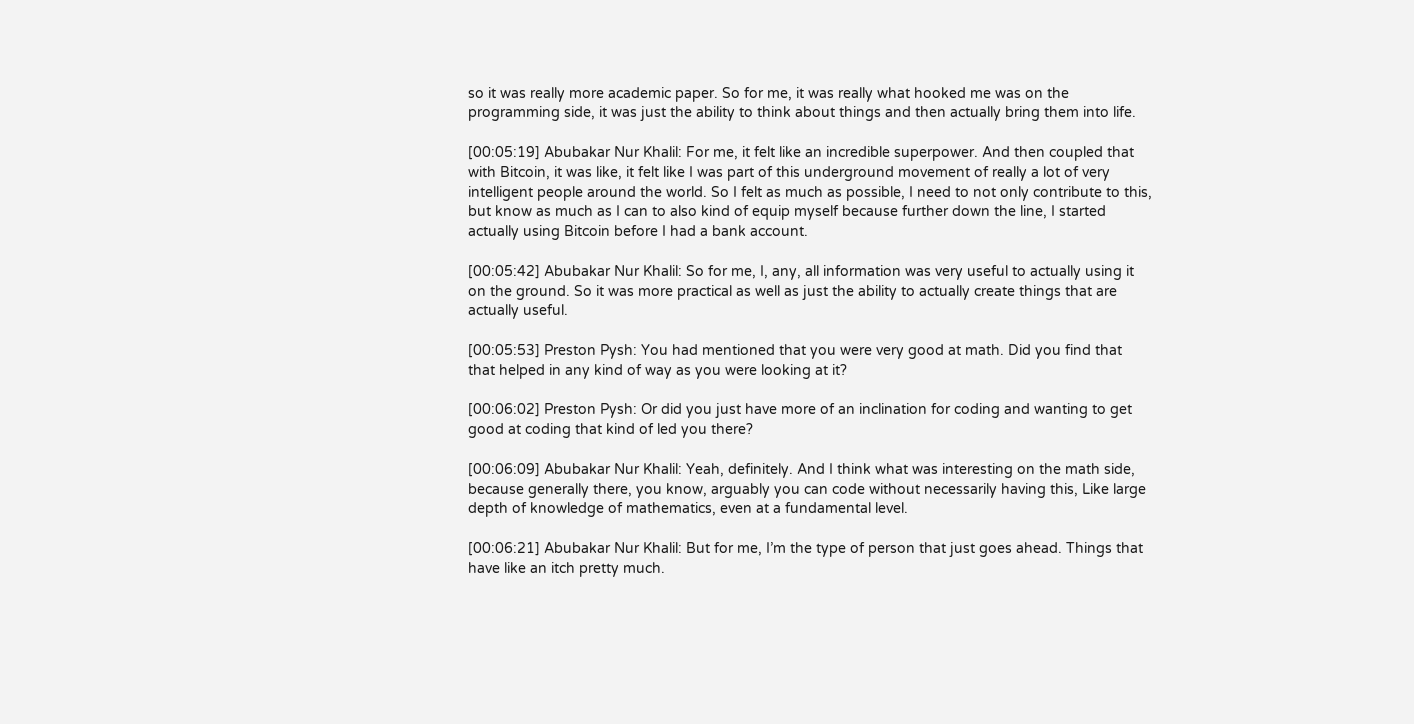so it was really more academic paper. So for me, it was really what hooked me was on the programming side, it was just the ability to think about things and then actually bring them into life.

[00:05:19] Abubakar Nur Khalil: For me, it felt like an incredible superpower. And then coupled that with Bitcoin, it was like, it felt like I was part of this underground movement of really a lot of very intelligent people around the world. So I felt as much as possible, I need to not only contribute to this, but know as much as I can to also kind of equip myself because further down the line, I started actually using Bitcoin before I had a bank account.

[00:05:42] Abubakar Nur Khalil: So for me, I, any, all information was very useful to actually using it on the ground. So it was more practical as well as just the ability to actually create things that are actually useful.

[00:05:53] Preston Pysh: You had mentioned that you were very good at math. Did you find that that helped in any kind of way as you were looking at it?

[00:06:02] Preston Pysh: Or did you just have more of an inclination for coding and wanting to get good at coding that kind of led you there?

[00:06:09] Abubakar Nur Khalil: Yeah, definitely. And I think what was interesting on the math side, because generally there, you know, arguably you can code without necessarily having this, Like large depth of knowledge of mathematics, even at a fundamental level.

[00:06:21] Abubakar Nur Khalil: But for me, I’m the type of person that just goes ahead. Things that have like an itch pretty much.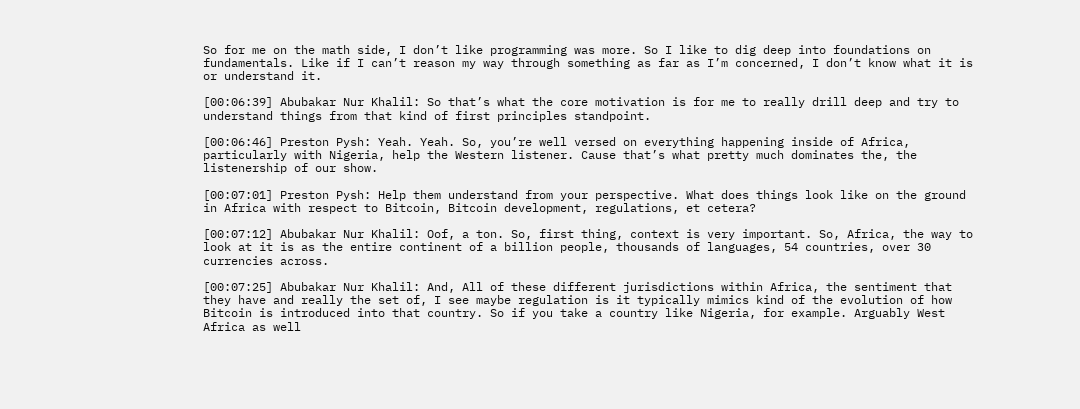So for me on the math side, I don’t like programming was more. So I like to dig deep into foundations on fundamentals. Like if I can’t reason my way through something as far as I’m concerned, I don’t know what it is or understand it.

[00:06:39] Abubakar Nur Khalil: So that’s what the core motivation is for me to really drill deep and try to understand things from that kind of first principles standpoint.

[00:06:46] Preston Pysh: Yeah. Yeah. So, you’re well versed on everything happening inside of Africa, particularly with Nigeria, help the Western listener. Cause that’s what pretty much dominates the, the listenership of our show.

[00:07:01] Preston Pysh: Help them understand from your perspective. What does things look like on the ground in Africa with respect to Bitcoin, Bitcoin development, regulations, et cetera?

[00:07:12] Abubakar Nur Khalil: Oof, a ton. So, first thing, context is very important. So, Africa, the way to look at it is as the entire continent of a billion people, thousands of languages, 54 countries, over 30 currencies across.

[00:07:25] Abubakar Nur Khalil: And, All of these different jurisdictions within Africa, the sentiment that they have and really the set of, I see maybe regulation is it typically mimics kind of the evolution of how Bitcoin is introduced into that country. So if you take a country like Nigeria, for example. Arguably West Africa as well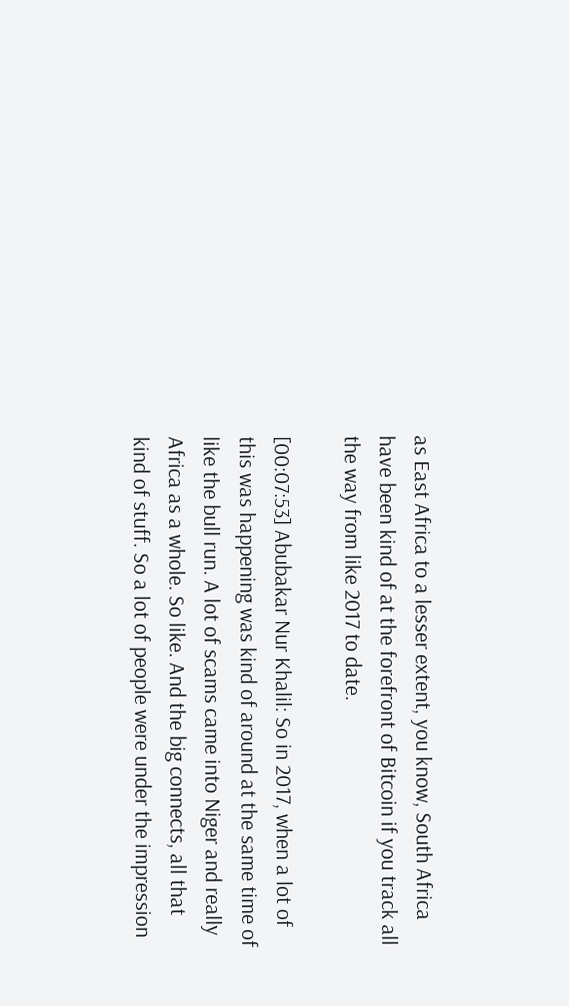as East Africa to a lesser extent, you know, South Africa have been kind of at the forefront of Bitcoin if you track all the way from like 2017 to date.

[00:07:53] Abubakar Nur Khalil: So in 2017, when a lot of this was happening was kind of around at the same time of like the bull run. A lot of scams came into Niger and really Africa as a whole. So like. And the big connects, all that kind of stuff. So a lot of people were under the impression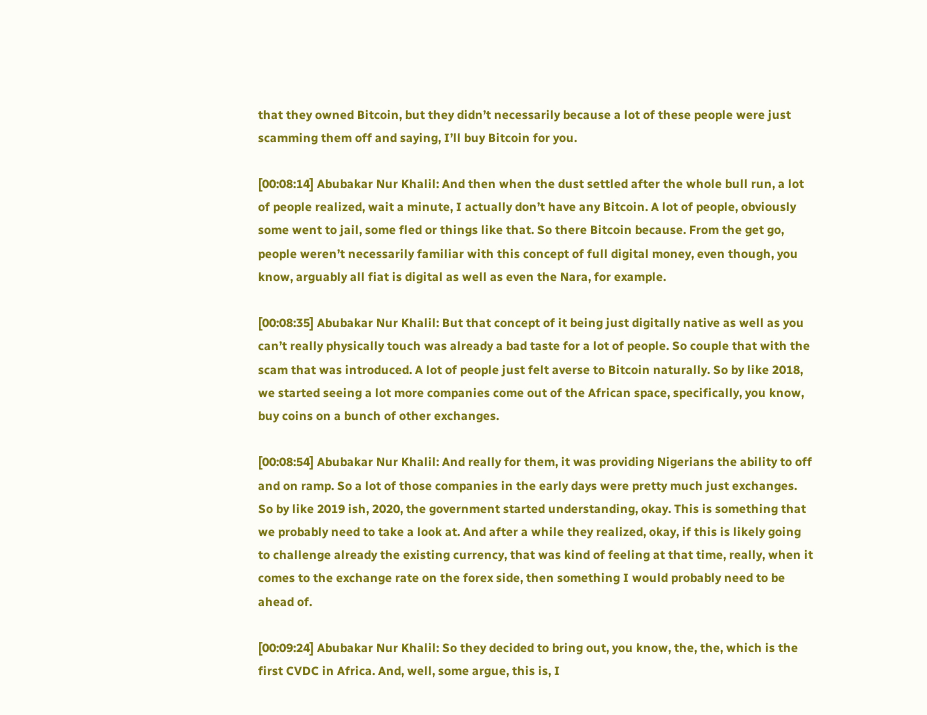that they owned Bitcoin, but they didn’t necessarily because a lot of these people were just scamming them off and saying, I’ll buy Bitcoin for you.

[00:08:14] Abubakar Nur Khalil: And then when the dust settled after the whole bull run, a lot of people realized, wait a minute, I actually don’t have any Bitcoin. A lot of people, obviously some went to jail, some fled or things like that. So there Bitcoin because. From the get go, people weren’t necessarily familiar with this concept of full digital money, even though, you know, arguably all fiat is digital as well as even the Nara, for example.

[00:08:35] Abubakar Nur Khalil: But that concept of it being just digitally native as well as you can’t really physically touch was already a bad taste for a lot of people. So couple that with the scam that was introduced. A lot of people just felt averse to Bitcoin naturally. So by like 2018, we started seeing a lot more companies come out of the African space, specifically, you know, buy coins on a bunch of other exchanges.

[00:08:54] Abubakar Nur Khalil: And really for them, it was providing Nigerians the ability to off and on ramp. So a lot of those companies in the early days were pretty much just exchanges. So by like 2019 ish, 2020, the government started understanding, okay. This is something that we probably need to take a look at. And after a while they realized, okay, if this is likely going to challenge already the existing currency, that was kind of feeling at that time, really, when it comes to the exchange rate on the forex side, then something I would probably need to be ahead of.

[00:09:24] Abubakar Nur Khalil: So they decided to bring out, you know, the, the, which is the first CVDC in Africa. And, well, some argue, this is, I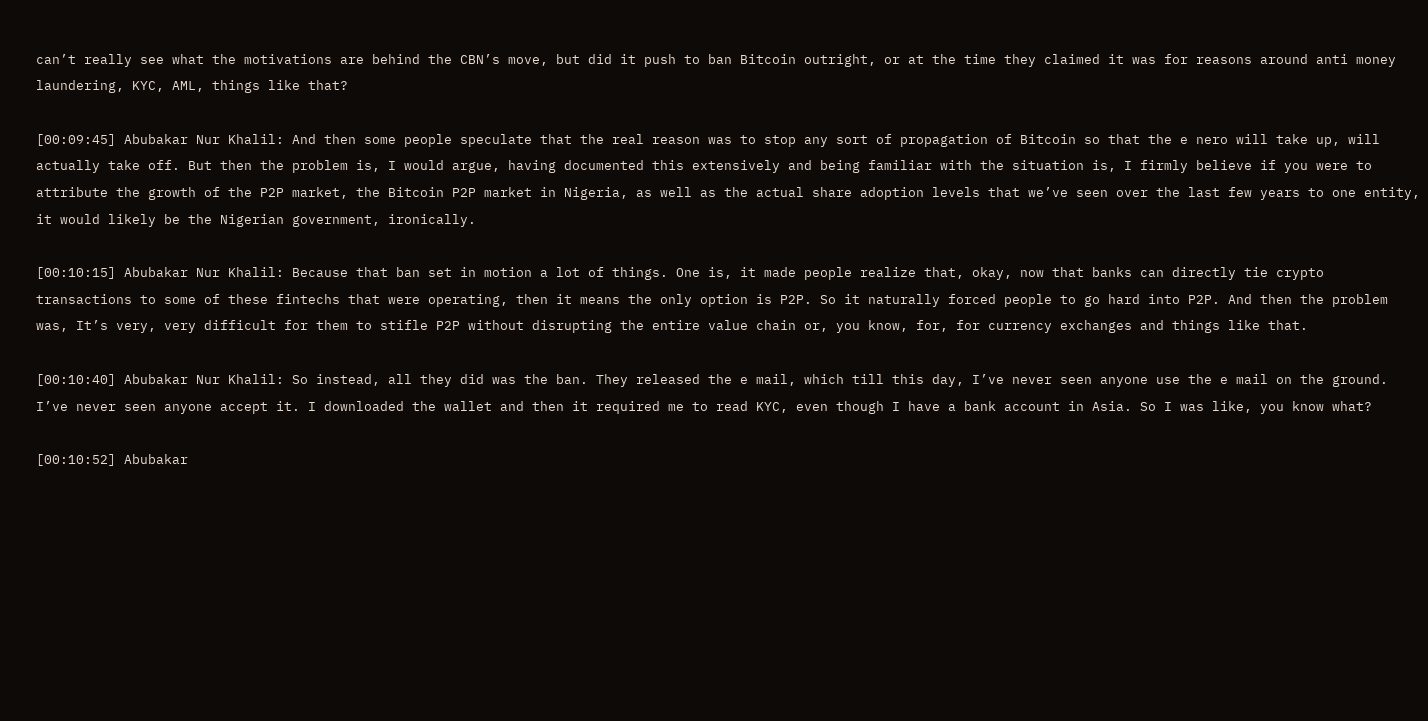can’t really see what the motivations are behind the CBN’s move, but did it push to ban Bitcoin outright, or at the time they claimed it was for reasons around anti money laundering, KYC, AML, things like that?

[00:09:45] Abubakar Nur Khalil: And then some people speculate that the real reason was to stop any sort of propagation of Bitcoin so that the e nero will take up, will actually take off. But then the problem is, I would argue, having documented this extensively and being familiar with the situation is, I firmly believe if you were to attribute the growth of the P2P market, the Bitcoin P2P market in Nigeria, as well as the actual share adoption levels that we’ve seen over the last few years to one entity, it would likely be the Nigerian government, ironically.

[00:10:15] Abubakar Nur Khalil: Because that ban set in motion a lot of things. One is, it made people realize that, okay, now that banks can directly tie crypto transactions to some of these fintechs that were operating, then it means the only option is P2P. So it naturally forced people to go hard into P2P. And then the problem was, It’s very, very difficult for them to stifle P2P without disrupting the entire value chain or, you know, for, for currency exchanges and things like that.

[00:10:40] Abubakar Nur Khalil: So instead, all they did was the ban. They released the e mail, which till this day, I’ve never seen anyone use the e mail on the ground. I’ve never seen anyone accept it. I downloaded the wallet and then it required me to read KYC, even though I have a bank account in Asia. So I was like, you know what?

[00:10:52] Abubakar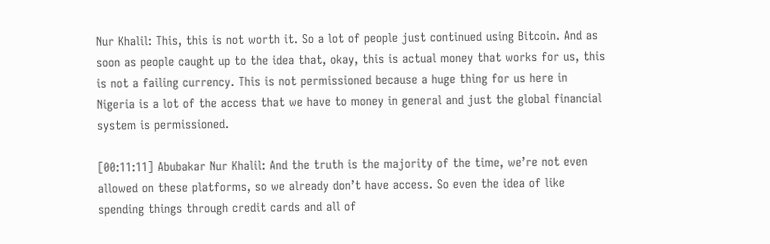Nur Khalil: This, this is not worth it. So a lot of people just continued using Bitcoin. And as soon as people caught up to the idea that, okay, this is actual money that works for us, this is not a failing currency. This is not permissioned because a huge thing for us here in Nigeria is a lot of the access that we have to money in general and just the global financial system is permissioned.

[00:11:11] Abubakar Nur Khalil: And the truth is the majority of the time, we’re not even allowed on these platforms, so we already don’t have access. So even the idea of like spending things through credit cards and all of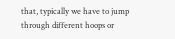that, typically we have to jump through different hoops or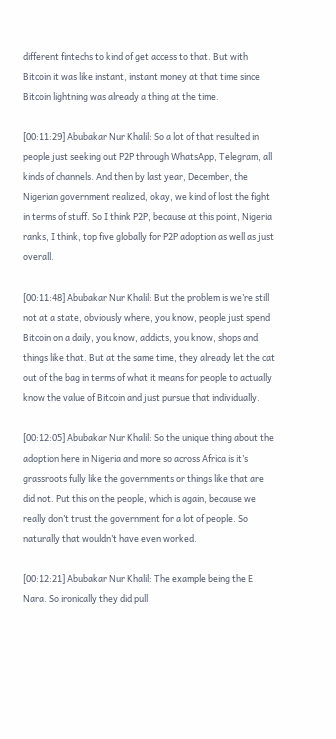different fintechs to kind of get access to that. But with Bitcoin it was like instant, instant money at that time since Bitcoin lightning was already a thing at the time.

[00:11:29] Abubakar Nur Khalil: So a lot of that resulted in people just seeking out P2P through WhatsApp, Telegram, all kinds of channels. And then by last year, December, the Nigerian government realized, okay, we kind of lost the fight in terms of stuff. So I think P2P, because at this point, Nigeria ranks, I think, top five globally for P2P adoption as well as just overall.

[00:11:48] Abubakar Nur Khalil: But the problem is we’re still not at a state, obviously where, you know, people just spend Bitcoin on a daily, you know, addicts, you know, shops and things like that. But at the same time, they already let the cat out of the bag in terms of what it means for people to actually know the value of Bitcoin and just pursue that individually.

[00:12:05] Abubakar Nur Khalil: So the unique thing about the adoption here in Nigeria and more so across Africa is it’s grassroots fully like the governments or things like that are did not. Put this on the people, which is again, because we really don’t trust the government for a lot of people. So naturally that wouldn’t have even worked.

[00:12:21] Abubakar Nur Khalil: The example being the E Nara. So ironically they did pull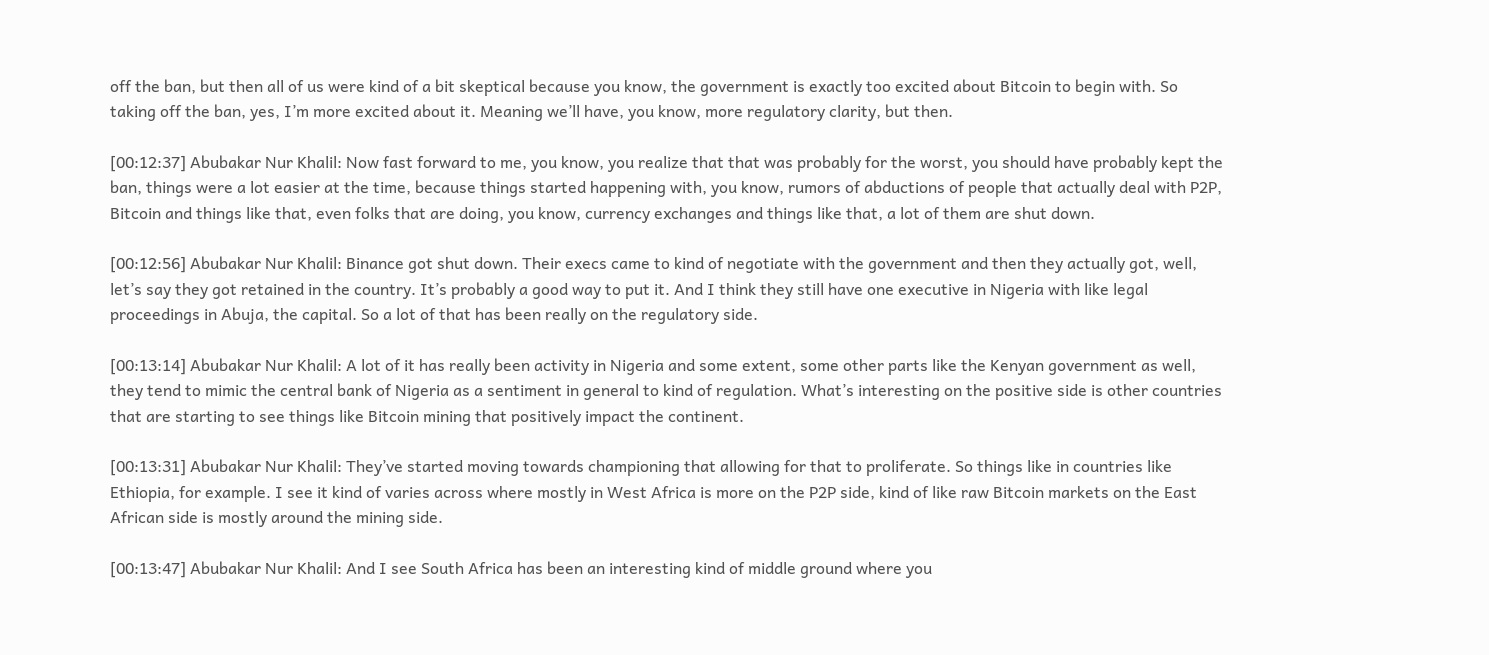off the ban, but then all of us were kind of a bit skeptical because you know, the government is exactly too excited about Bitcoin to begin with. So taking off the ban, yes, I’m more excited about it. Meaning we’ll have, you know, more regulatory clarity, but then.

[00:12:37] Abubakar Nur Khalil: Now fast forward to me, you know, you realize that that was probably for the worst, you should have probably kept the ban, things were a lot easier at the time, because things started happening with, you know, rumors of abductions of people that actually deal with P2P, Bitcoin and things like that, even folks that are doing, you know, currency exchanges and things like that, a lot of them are shut down.

[00:12:56] Abubakar Nur Khalil: Binance got shut down. Their execs came to kind of negotiate with the government and then they actually got, well, let’s say they got retained in the country. It’s probably a good way to put it. And I think they still have one executive in Nigeria with like legal proceedings in Abuja, the capital. So a lot of that has been really on the regulatory side.

[00:13:14] Abubakar Nur Khalil: A lot of it has really been activity in Nigeria and some extent, some other parts like the Kenyan government as well, they tend to mimic the central bank of Nigeria as a sentiment in general to kind of regulation. What’s interesting on the positive side is other countries that are starting to see things like Bitcoin mining that positively impact the continent.

[00:13:31] Abubakar Nur Khalil: They’ve started moving towards championing that allowing for that to proliferate. So things like in countries like Ethiopia, for example. I see it kind of varies across where mostly in West Africa is more on the P2P side, kind of like raw Bitcoin markets on the East African side is mostly around the mining side.

[00:13:47] Abubakar Nur Khalil: And I see South Africa has been an interesting kind of middle ground where you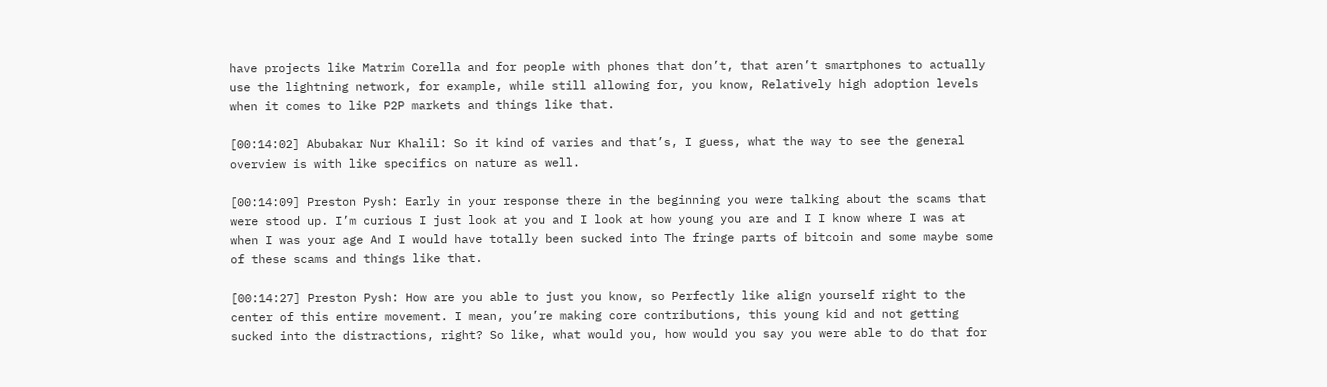have projects like Matrim Corella and for people with phones that don’t, that aren’t smartphones to actually use the lightning network, for example, while still allowing for, you know, Relatively high adoption levels when it comes to like P2P markets and things like that.

[00:14:02] Abubakar Nur Khalil: So it kind of varies and that’s, I guess, what the way to see the general overview is with like specifics on nature as well.

[00:14:09] Preston Pysh: Early in your response there in the beginning you were talking about the scams that were stood up. I’m curious I just look at you and I look at how young you are and I I know where I was at when I was your age And I would have totally been sucked into The fringe parts of bitcoin and some maybe some of these scams and things like that.

[00:14:27] Preston Pysh: How are you able to just you know, so Perfectly like align yourself right to the center of this entire movement. I mean, you’re making core contributions, this young kid and not getting sucked into the distractions, right? So like, what would you, how would you say you were able to do that for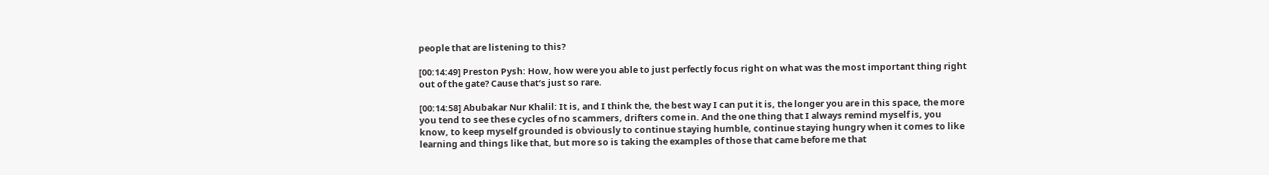people that are listening to this?

[00:14:49] Preston Pysh: How, how were you able to just perfectly focus right on what was the most important thing right out of the gate? Cause that’s just so rare.

[00:14:58] Abubakar Nur Khalil: It is, and I think the, the best way I can put it is, the longer you are in this space, the more you tend to see these cycles of no scammers, drifters come in. And the one thing that I always remind myself is, you know, to keep myself grounded is obviously to continue staying humble, continue staying hungry when it comes to like learning and things like that, but more so is taking the examples of those that came before me that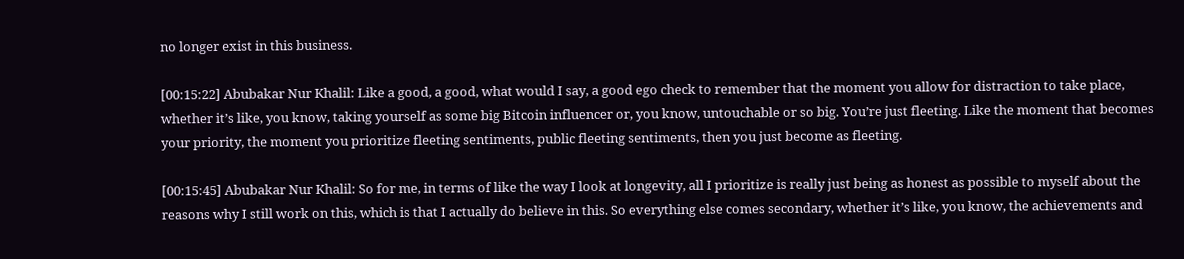no longer exist in this business.

[00:15:22] Abubakar Nur Khalil: Like a good, a good, what would I say, a good ego check to remember that the moment you allow for distraction to take place, whether it’s like, you know, taking yourself as some big Bitcoin influencer or, you know, untouchable or so big. You’re just fleeting. Like the moment that becomes your priority, the moment you prioritize fleeting sentiments, public fleeting sentiments, then you just become as fleeting.

[00:15:45] Abubakar Nur Khalil: So for me, in terms of like the way I look at longevity, all I prioritize is really just being as honest as possible to myself about the reasons why I still work on this, which is that I actually do believe in this. So everything else comes secondary, whether it’s like, you know, the achievements and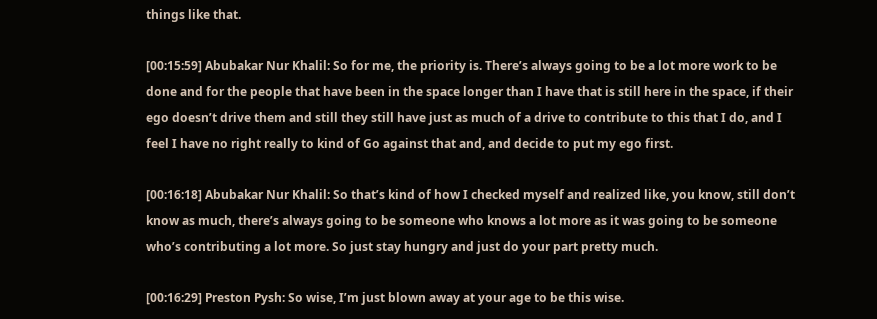things like that.

[00:15:59] Abubakar Nur Khalil: So for me, the priority is. There’s always going to be a lot more work to be done and for the people that have been in the space longer than I have that is still here in the space, if their ego doesn’t drive them and still they still have just as much of a drive to contribute to this that I do, and I feel I have no right really to kind of Go against that and, and decide to put my ego first.

[00:16:18] Abubakar Nur Khalil: So that’s kind of how I checked myself and realized like, you know, still don’t know as much, there’s always going to be someone who knows a lot more as it was going to be someone who’s contributing a lot more. So just stay hungry and just do your part pretty much.

[00:16:29] Preston Pysh: So wise, I’m just blown away at your age to be this wise.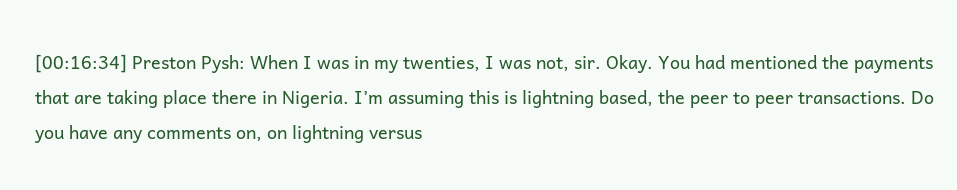[00:16:34] Preston Pysh: When I was in my twenties, I was not, sir. Okay. You had mentioned the payments that are taking place there in Nigeria. I’m assuming this is lightning based, the peer to peer transactions. Do you have any comments on, on lightning versus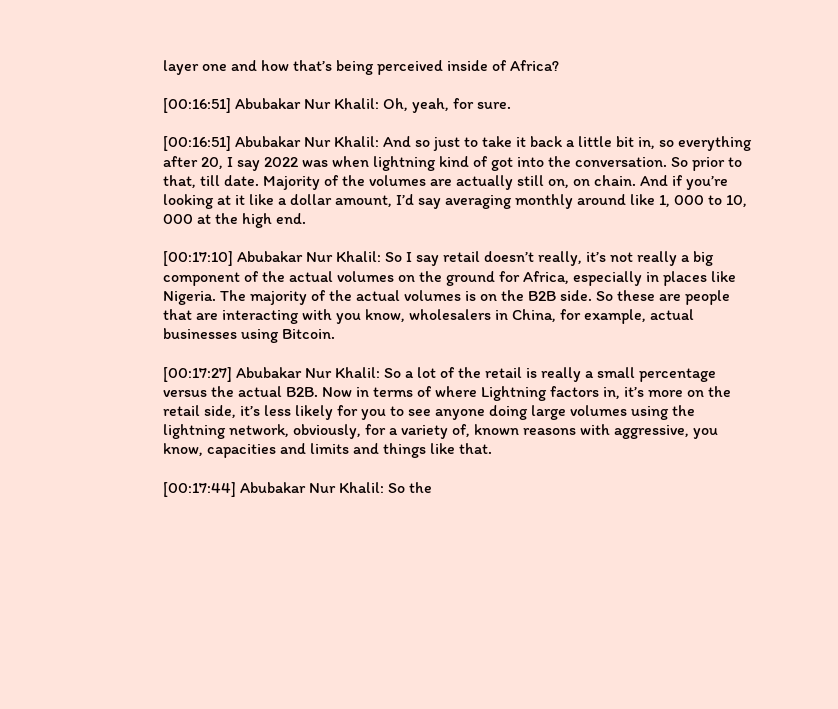layer one and how that’s being perceived inside of Africa?

[00:16:51] Abubakar Nur Khalil: Oh, yeah, for sure.

[00:16:51] Abubakar Nur Khalil: And so just to take it back a little bit in, so everything after 20, I say 2022 was when lightning kind of got into the conversation. So prior to that, till date. Majority of the volumes are actually still on, on chain. And if you’re looking at it like a dollar amount, I’d say averaging monthly around like 1, 000 to 10, 000 at the high end.

[00:17:10] Abubakar Nur Khalil: So I say retail doesn’t really, it’s not really a big component of the actual volumes on the ground for Africa, especially in places like Nigeria. The majority of the actual volumes is on the B2B side. So these are people that are interacting with you know, wholesalers in China, for example, actual businesses using Bitcoin.

[00:17:27] Abubakar Nur Khalil: So a lot of the retail is really a small percentage versus the actual B2B. Now in terms of where Lightning factors in, it’s more on the retail side, it’s less likely for you to see anyone doing large volumes using the lightning network, obviously, for a variety of, known reasons with aggressive, you know, capacities and limits and things like that.

[00:17:44] Abubakar Nur Khalil: So the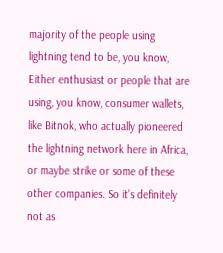majority of the people using lightning tend to be, you know, Either enthusiast or people that are using, you know, consumer wallets, like Bitnok, who actually pioneered the lightning network here in Africa, or maybe strike or some of these other companies. So it’s definitely not as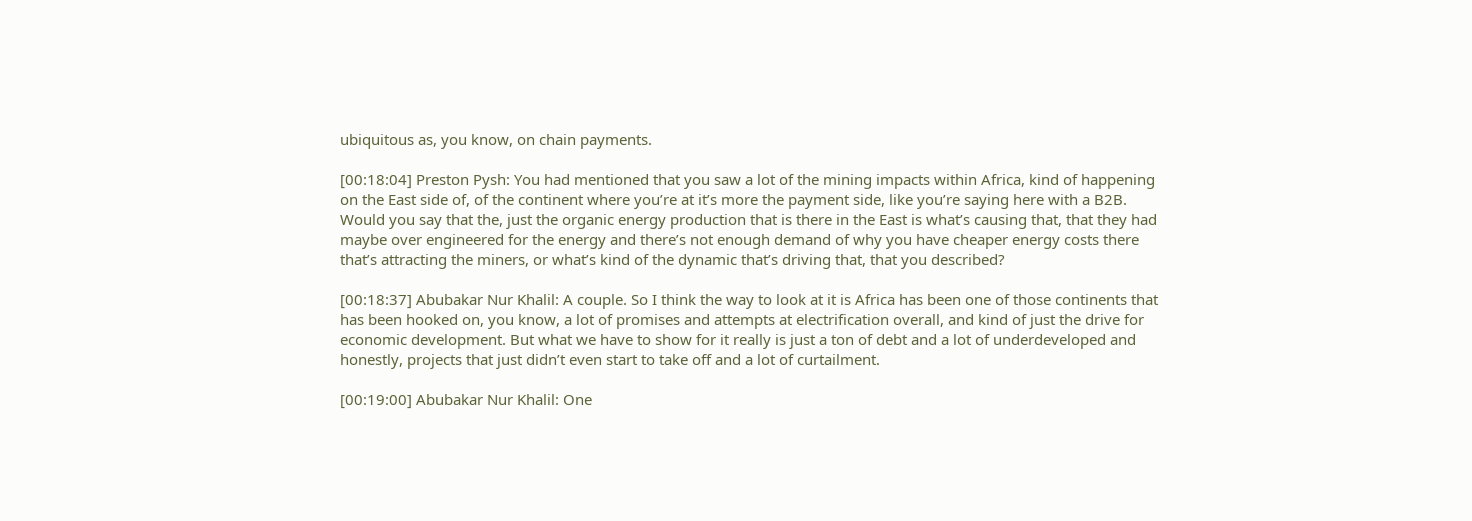ubiquitous as, you know, on chain payments.

[00:18:04] Preston Pysh: You had mentioned that you saw a lot of the mining impacts within Africa, kind of happening on the East side of, of the continent where you’re at it’s more the payment side, like you’re saying here with a B2B. Would you say that the, just the organic energy production that is there in the East is what’s causing that, that they had maybe over engineered for the energy and there’s not enough demand of why you have cheaper energy costs there that’s attracting the miners, or what’s kind of the dynamic that’s driving that, that you described?

[00:18:37] Abubakar Nur Khalil: A couple. So I think the way to look at it is Africa has been one of those continents that has been hooked on, you know, a lot of promises and attempts at electrification overall, and kind of just the drive for economic development. But what we have to show for it really is just a ton of debt and a lot of underdeveloped and honestly, projects that just didn’t even start to take off and a lot of curtailment.

[00:19:00] Abubakar Nur Khalil: One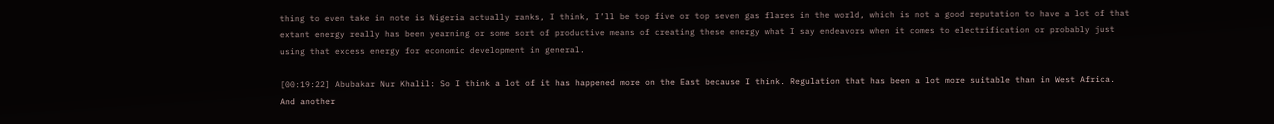thing to even take in note is Nigeria actually ranks, I think, I’ll be top five or top seven gas flares in the world, which is not a good reputation to have a lot of that extant energy really has been yearning or some sort of productive means of creating these energy what I say endeavors when it comes to electrification or probably just using that excess energy for economic development in general.

[00:19:22] Abubakar Nur Khalil: So I think a lot of it has happened more on the East because I think. Regulation that has been a lot more suitable than in West Africa. And another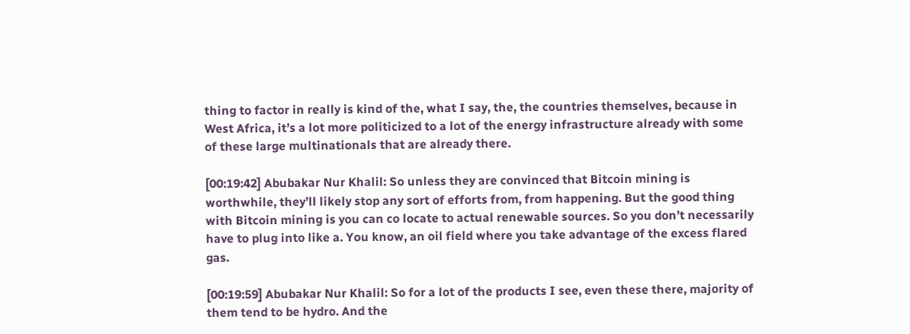thing to factor in really is kind of the, what I say, the, the countries themselves, because in West Africa, it’s a lot more politicized to a lot of the energy infrastructure already with some of these large multinationals that are already there.

[00:19:42] Abubakar Nur Khalil: So unless they are convinced that Bitcoin mining is worthwhile, they’ll likely stop any sort of efforts from, from happening. But the good thing with Bitcoin mining is you can co locate to actual renewable sources. So you don’t necessarily have to plug into like a. You know, an oil field where you take advantage of the excess flared gas.

[00:19:59] Abubakar Nur Khalil: So for a lot of the products I see, even these there, majority of them tend to be hydro. And the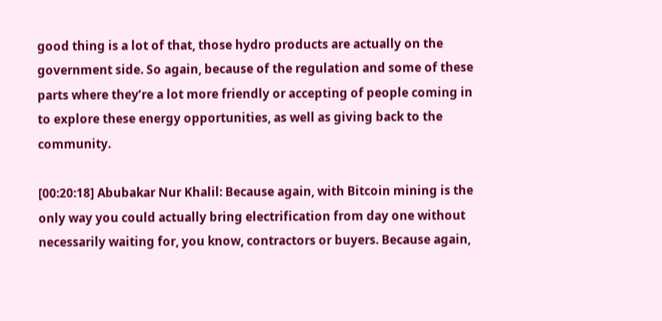good thing is a lot of that, those hydro products are actually on the government side. So again, because of the regulation and some of these parts where they’re a lot more friendly or accepting of people coming in to explore these energy opportunities, as well as giving back to the community.

[00:20:18] Abubakar Nur Khalil: Because again, with Bitcoin mining is the only way you could actually bring electrification from day one without necessarily waiting for, you know, contractors or buyers. Because again,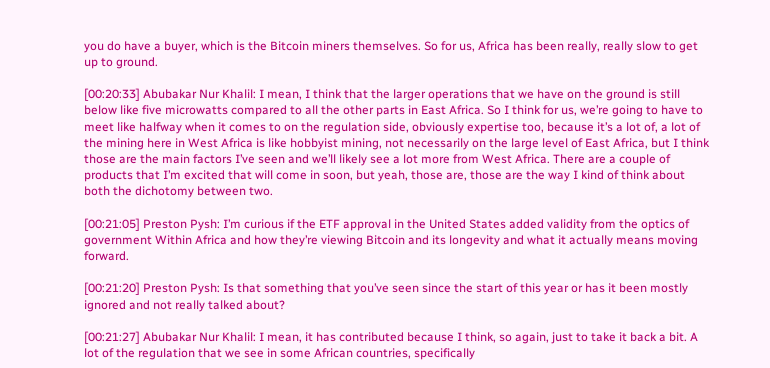you do have a buyer, which is the Bitcoin miners themselves. So for us, Africa has been really, really slow to get up to ground.

[00:20:33] Abubakar Nur Khalil: I mean, I think that the larger operations that we have on the ground is still below like five microwatts compared to all the other parts in East Africa. So I think for us, we’re going to have to meet like halfway when it comes to on the regulation side, obviously expertise too, because it’s a lot of, a lot of the mining here in West Africa is like hobbyist mining, not necessarily on the large level of East Africa, but I think those are the main factors I’ve seen and we’ll likely see a lot more from West Africa. There are a couple of products that I’m excited that will come in soon, but yeah, those are, those are the way I kind of think about both the dichotomy between two.

[00:21:05] Preston Pysh: I’m curious if the ETF approval in the United States added validity from the optics of government Within Africa and how they’re viewing Bitcoin and its longevity and what it actually means moving forward.

[00:21:20] Preston Pysh: Is that something that you’ve seen since the start of this year or has it been mostly ignored and not really talked about?

[00:21:27] Abubakar Nur Khalil: I mean, it has contributed because I think, so again, just to take it back a bit. A lot of the regulation that we see in some African countries, specifically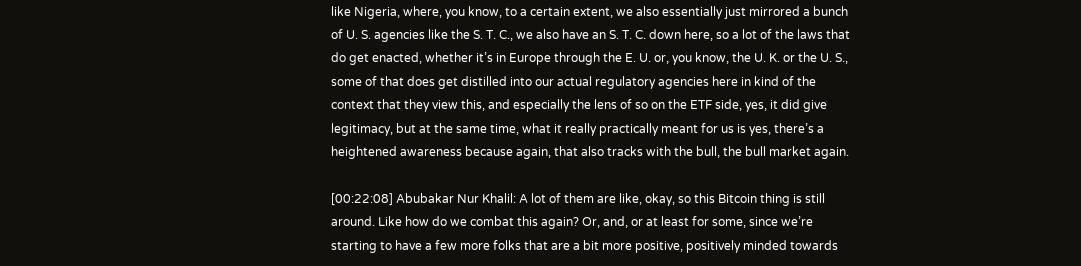like Nigeria, where, you know, to a certain extent, we also essentially just mirrored a bunch of U. S. agencies like the S. T. C., we also have an S. T. C. down here, so a lot of the laws that do get enacted, whether it’s in Europe through the E. U. or, you know, the U. K. or the U. S., some of that does get distilled into our actual regulatory agencies here in kind of the context that they view this, and especially the lens of so on the ETF side, yes, it did give legitimacy, but at the same time, what it really practically meant for us is yes, there’s a heightened awareness because again, that also tracks with the bull, the bull market again.

[00:22:08] Abubakar Nur Khalil: A lot of them are like, okay, so this Bitcoin thing is still around. Like how do we combat this again? Or, and, or at least for some, since we’re starting to have a few more folks that are a bit more positive, positively minded towards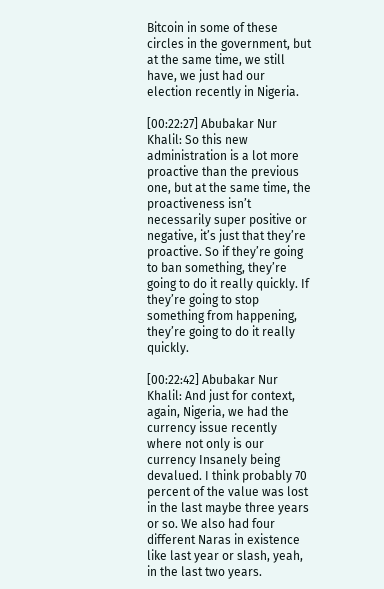Bitcoin in some of these circles in the government, but at the same time, we still have, we just had our election recently in Nigeria.

[00:22:27] Abubakar Nur Khalil: So this new administration is a lot more proactive than the previous one, but at the same time, the proactiveness isn’t necessarily super positive or negative, it’s just that they’re proactive. So if they’re going to ban something, they’re going to do it really quickly. If they’re going to stop something from happening, they’re going to do it really quickly.

[00:22:42] Abubakar Nur Khalil: And just for context, again, Nigeria, we had the currency issue recently where not only is our currency Insanely being devalued. I think probably 70 percent of the value was lost in the last maybe three years or so. We also had four different Naras in existence like last year or slash, yeah, in the last two years.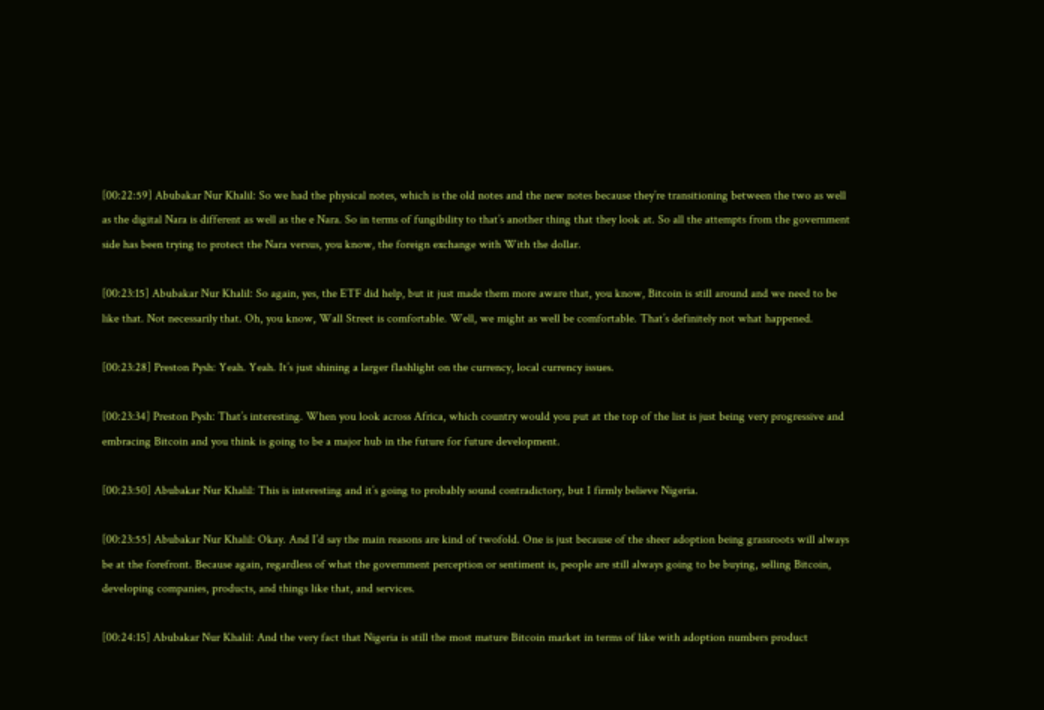[00:22:59] Abubakar Nur Khalil: So we had the physical notes, which is the old notes and the new notes because they’re transitioning between the two as well as the digital Nara is different as well as the e Nara. So in terms of fungibility to that’s another thing that they look at. So all the attempts from the government side has been trying to protect the Nara versus, you know, the foreign exchange with With the dollar.

[00:23:15] Abubakar Nur Khalil: So again, yes, the ETF did help, but it just made them more aware that, you know, Bitcoin is still around and we need to be like that. Not necessarily that. Oh, you know, Wall Street is comfortable. Well, we might as well be comfortable. That’s definitely not what happened.

[00:23:28] Preston Pysh: Yeah. Yeah. It’s just shining a larger flashlight on the currency, local currency issues.

[00:23:34] Preston Pysh: That’s interesting. When you look across Africa, which country would you put at the top of the list is just being very progressive and embracing Bitcoin and you think is going to be a major hub in the future for future development.

[00:23:50] Abubakar Nur Khalil: This is interesting and it’s going to probably sound contradictory, but I firmly believe Nigeria.

[00:23:55] Abubakar Nur Khalil: Okay. And I’d say the main reasons are kind of twofold. One is just because of the sheer adoption being grassroots will always be at the forefront. Because again, regardless of what the government perception or sentiment is, people are still always going to be buying, selling Bitcoin, developing companies, products, and things like that, and services.

[00:24:15] Abubakar Nur Khalil: And the very fact that Nigeria is still the most mature Bitcoin market in terms of like with adoption numbers product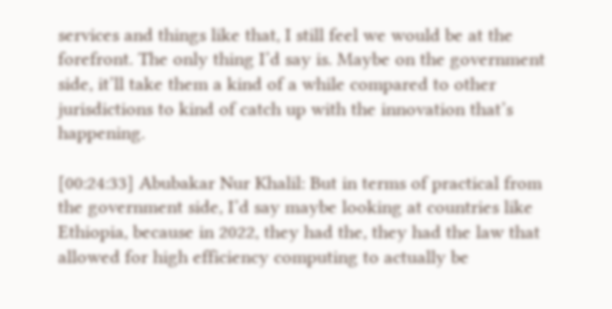services and things like that, I still feel we would be at the forefront. The only thing I’d say is. Maybe on the government side, it’ll take them a kind of a while compared to other jurisdictions to kind of catch up with the innovation that’s happening.

[00:24:33] Abubakar Nur Khalil: But in terms of practical from the government side, I’d say maybe looking at countries like Ethiopia, because in 2022, they had the, they had the law that allowed for high efficiency computing to actually be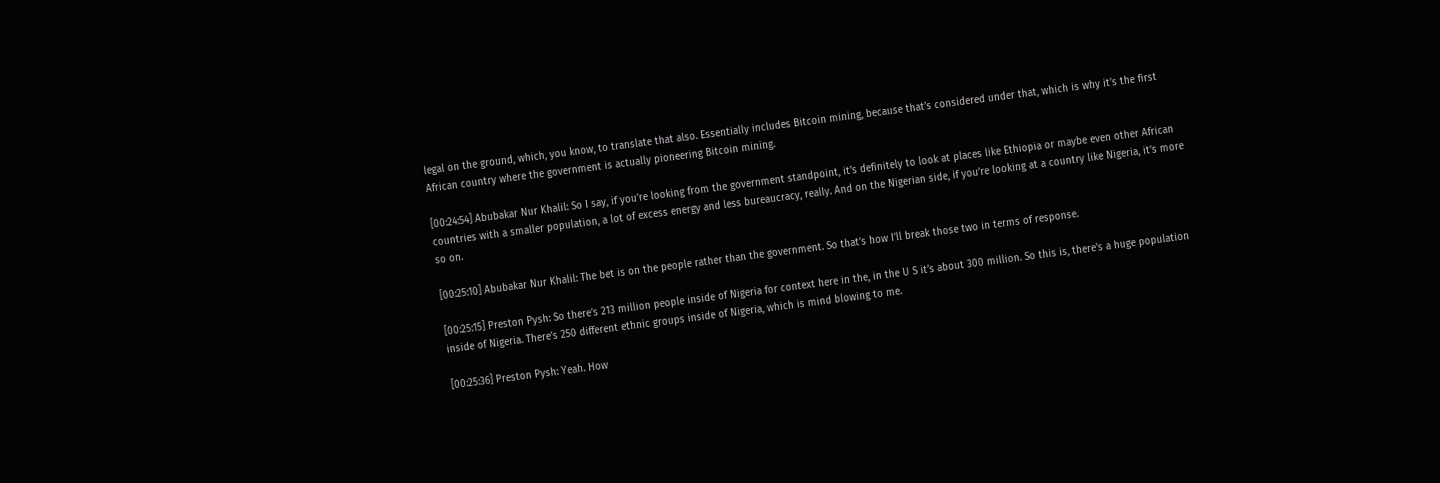legal on the ground, which, you know, to translate that also. Essentially includes Bitcoin mining, because that’s considered under that, which is why it’s the first African country where the government is actually pioneering Bitcoin mining.

[00:24:54] Abubakar Nur Khalil: So I say, if you’re looking from the government standpoint, it’s definitely to look at places like Ethiopia or maybe even other African countries with a smaller population, a lot of excess energy and less bureaucracy, really. And on the Nigerian side, if you’re looking at a country like Nigeria, it’s more so on.

[00:25:10] Abubakar Nur Khalil: The bet is on the people rather than the government. So that’s how I’ll break those two in terms of response.

[00:25:15] Preston Pysh: So there’s 213 million people inside of Nigeria for context here in the, in the U S it’s about 300 million. So this is, there’s a huge population inside of Nigeria. There’s 250 different ethnic groups inside of Nigeria, which is mind blowing to me.

[00:25:36] Preston Pysh: Yeah. How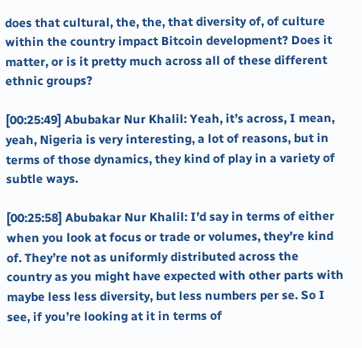does that cultural, the, the, that diversity of, of culture within the country impact Bitcoin development? Does it matter, or is it pretty much across all of these different ethnic groups?

[00:25:49] Abubakar Nur Khalil: Yeah, it’s across, I mean, yeah, Nigeria is very interesting, a lot of reasons, but in terms of those dynamics, they kind of play in a variety of subtle ways.

[00:25:58] Abubakar Nur Khalil: I’d say in terms of either when you look at focus or trade or volumes, they’re kind of. They’re not as uniformly distributed across the country as you might have expected with other parts with maybe less less diversity, but less numbers per se. So I see, if you’re looking at it in terms of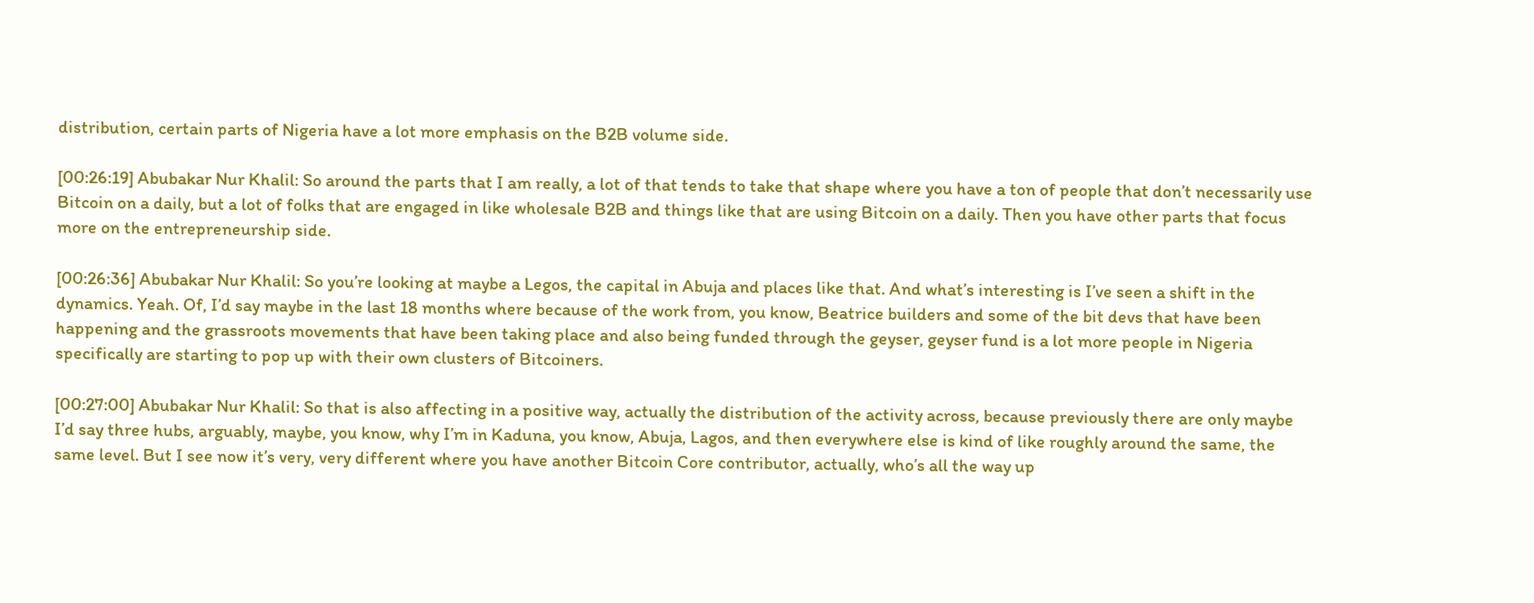distribution, certain parts of Nigeria have a lot more emphasis on the B2B volume side.

[00:26:19] Abubakar Nur Khalil: So around the parts that I am really, a lot of that tends to take that shape where you have a ton of people that don’t necessarily use Bitcoin on a daily, but a lot of folks that are engaged in like wholesale B2B and things like that are using Bitcoin on a daily. Then you have other parts that focus more on the entrepreneurship side.

[00:26:36] Abubakar Nur Khalil: So you’re looking at maybe a Legos, the capital in Abuja and places like that. And what’s interesting is I’ve seen a shift in the dynamics. Yeah. Of, I’d say maybe in the last 18 months where because of the work from, you know, Beatrice builders and some of the bit devs that have been happening and the grassroots movements that have been taking place and also being funded through the geyser, geyser fund is a lot more people in Nigeria specifically are starting to pop up with their own clusters of Bitcoiners.

[00:27:00] Abubakar Nur Khalil: So that is also affecting in a positive way, actually the distribution of the activity across, because previously there are only maybe I’d say three hubs, arguably, maybe, you know, why I’m in Kaduna, you know, Abuja, Lagos, and then everywhere else is kind of like roughly around the same, the same level. But I see now it’s very, very different where you have another Bitcoin Core contributor, actually, who’s all the way up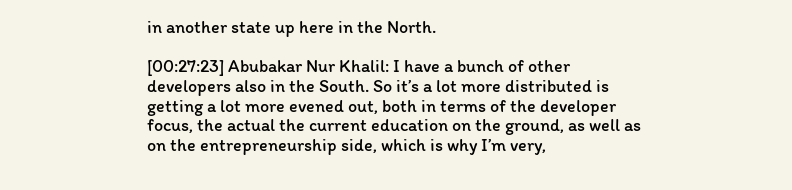in another state up here in the North.

[00:27:23] Abubakar Nur Khalil: I have a bunch of other developers also in the South. So it’s a lot more distributed is getting a lot more evened out, both in terms of the developer focus, the actual the current education on the ground, as well as on the entrepreneurship side, which is why I’m very,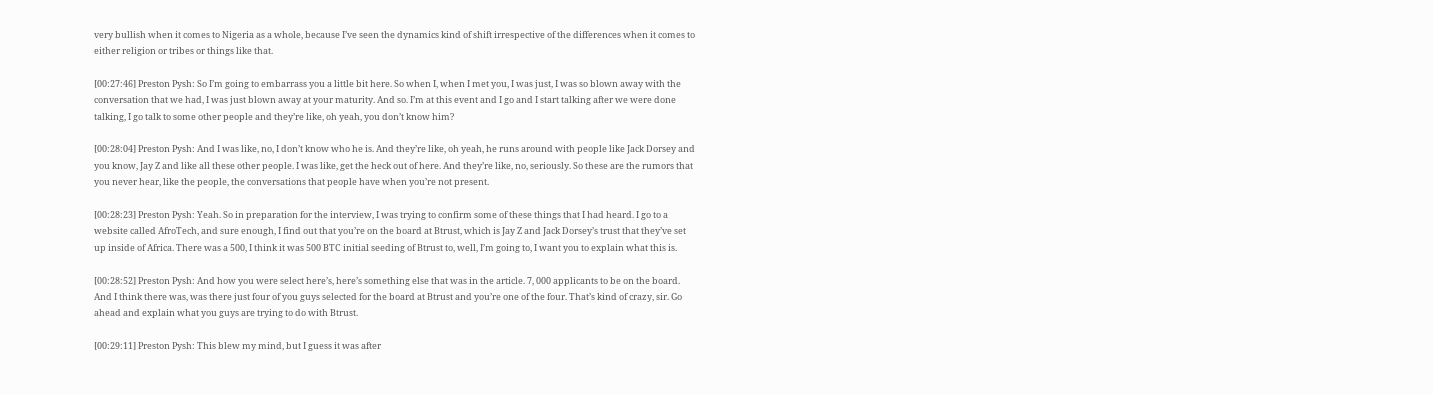very bullish when it comes to Nigeria as a whole, because I’ve seen the dynamics kind of shift irrespective of the differences when it comes to either religion or tribes or things like that.

[00:27:46] Preston Pysh: So I’m going to embarrass you a little bit here. So when I, when I met you, I was just, I was so blown away with the conversation that we had, I was just blown away at your maturity. And so. I’m at this event and I go and I start talking after we were done talking, I go talk to some other people and they’re like, oh yeah, you don’t know him?

[00:28:04] Preston Pysh: And I was like, no, I don’t know who he is. And they’re like, oh yeah, he runs around with people like Jack Dorsey and you know, Jay Z and like all these other people. I was like, get the heck out of here. And they’re like, no, seriously. So these are the rumors that you never hear, like the people, the conversations that people have when you’re not present.

[00:28:23] Preston Pysh: Yeah. So in preparation for the interview, I was trying to confirm some of these things that I had heard. I go to a website called AfroTech, and sure enough, I find out that you’re on the board at Btrust, which is Jay Z and Jack Dorsey’s trust that they’ve set up inside of Africa. There was a 500, I think it was 500 BTC initial seeding of Btrust to, well, I’m going to, I want you to explain what this is.

[00:28:52] Preston Pysh: And how you were select here’s, here’s something else that was in the article. 7, 000 applicants to be on the board. And I think there was, was there just four of you guys selected for the board at Btrust and you’re one of the four. That’s kind of crazy, sir. Go ahead and explain what you guys are trying to do with Btrust.

[00:29:11] Preston Pysh: This blew my mind, but I guess it was after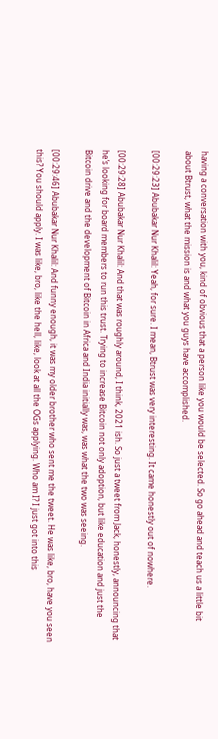having a conversation with you, kind of obvious that a person like you would be selected. So go ahead and teach us a little bit about Btrust, what the mission is and what you guys have accomplished.

[00:29:23] Abubakar Nur Khalil: Yeah, for sure. I mean, Btrust was very interesting. It came honestly out of nowhere.

[00:29:28] Abubakar Nur Khalil: And that was roughly around, I think, 2021 ish. So just a tweet from Jack, honestly, announcing that he’s looking for board members to run this trust. Trying to increase Bitcoin not only adoption, but like education and just the Bitcoin drive and the development of Bitcoin in Africa and India initially was, was what the two was seeing.

[00:29:46] Abubakar Nur Khalil: And funny enough, it was my older brother who sent me the tweet. He was like, bro, have you seen this? You should apply. I was like, bro, like the hell, like, look at all the OGs applying. Who am I? I just got into this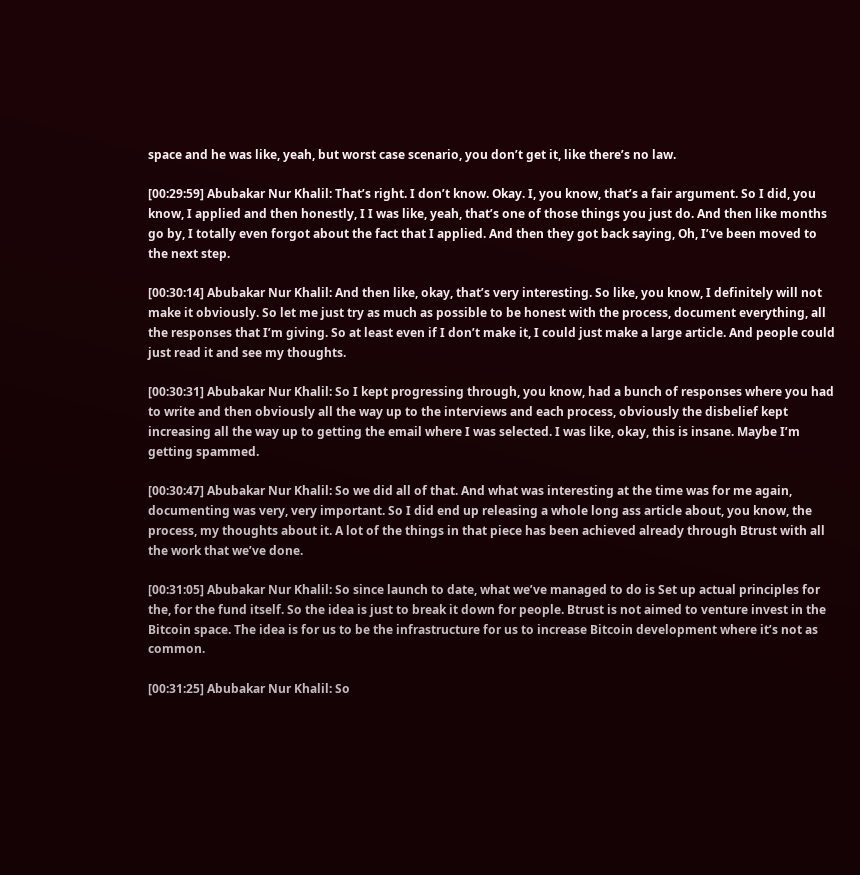space and he was like, yeah, but worst case scenario, you don’t get it, like there’s no law.

[00:29:59] Abubakar Nur Khalil: That’s right. I don’t know. Okay. I, you know, that’s a fair argument. So I did, you know, I applied and then honestly, I I was like, yeah, that’s one of those things you just do. And then like months go by, I totally even forgot about the fact that I applied. And then they got back saying, Oh, I’ve been moved to the next step.

[00:30:14] Abubakar Nur Khalil: And then like, okay, that’s very interesting. So like, you know, I definitely will not make it obviously. So let me just try as much as possible to be honest with the process, document everything, all the responses that I’m giving. So at least even if I don’t make it, I could just make a large article. And people could just read it and see my thoughts.

[00:30:31] Abubakar Nur Khalil: So I kept progressing through, you know, had a bunch of responses where you had to write and then obviously all the way up to the interviews and each process, obviously the disbelief kept increasing all the way up to getting the email where I was selected. I was like, okay, this is insane. Maybe I’m getting spammed.

[00:30:47] Abubakar Nur Khalil: So we did all of that. And what was interesting at the time was for me again, documenting was very, very important. So I did end up releasing a whole long ass article about, you know, the process, my thoughts about it. A lot of the things in that piece has been achieved already through Btrust with all the work that we’ve done.

[00:31:05] Abubakar Nur Khalil: So since launch to date, what we’ve managed to do is Set up actual principles for the, for the fund itself. So the idea is just to break it down for people. Btrust is not aimed to venture invest in the Bitcoin space. The idea is for us to be the infrastructure for us to increase Bitcoin development where it’s not as common.

[00:31:25] Abubakar Nur Khalil: So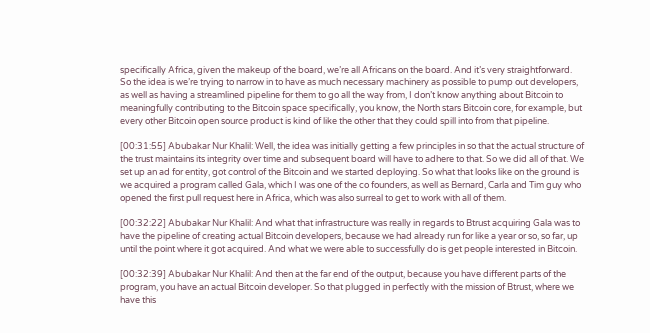specifically Africa, given the makeup of the board, we’re all Africans on the board. And it’s very straightforward. So the idea is we’re trying to narrow in to have as much necessary machinery as possible to pump out developers, as well as having a streamlined pipeline for them to go all the way from, I don’t know anything about Bitcoin to meaningfully contributing to the Bitcoin space specifically, you know, the North stars Bitcoin core, for example, but every other Bitcoin open source product is kind of like the other that they could spill into from that pipeline.

[00:31:55] Abubakar Nur Khalil: Well, the idea was initially getting a few principles in so that the actual structure of the trust maintains its integrity over time and subsequent board will have to adhere to that. So we did all of that. We set up an ad for entity, got control of the Bitcoin and we started deploying. So what that looks like on the ground is we acquired a program called Gala, which I was one of the co founders, as well as Bernard, Carla and Tim guy who opened the first pull request here in Africa, which was also surreal to get to work with all of them.

[00:32:22] Abubakar Nur Khalil: And what that infrastructure was really in regards to Btrust acquiring Gala was to have the pipeline of creating actual Bitcoin developers, because we had already run for like a year or so, so far, up until the point where it got acquired. And what we were able to successfully do is get people interested in Bitcoin.

[00:32:39] Abubakar Nur Khalil: And then at the far end of the output, because you have different parts of the program, you have an actual Bitcoin developer. So that plugged in perfectly with the mission of Btrust, where we have this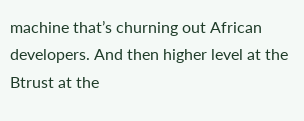machine that’s churning out African developers. And then higher level at the Btrust at the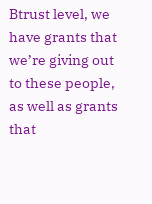Btrust level, we have grants that we’re giving out to these people, as well as grants that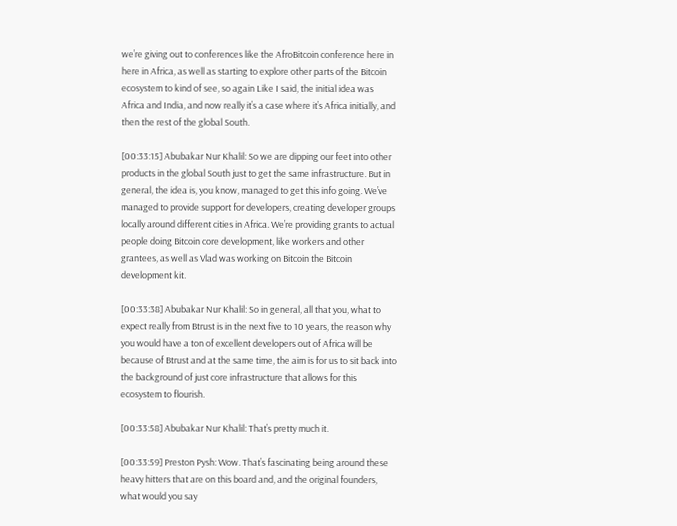we’re giving out to conferences like the AfroBitcoin conference here in here in Africa, as well as starting to explore other parts of the Bitcoin ecosystem to kind of see, so again Like I said, the initial idea was Africa and India, and now really it’s a case where it’s Africa initially, and then the rest of the global South.

[00:33:15] Abubakar Nur Khalil: So we are dipping our feet into other products in the global South just to get the same infrastructure. But in general, the idea is, you know, managed to get this info going. We’ve managed to provide support for developers, creating developer groups locally around different cities in Africa. We’re providing grants to actual people doing Bitcoin core development, like workers and other grantees, as well as Vlad was working on Bitcoin the Bitcoin development kit.

[00:33:38] Abubakar Nur Khalil: So in general, all that you, what to expect really from Btrust is in the next five to 10 years, the reason why you would have a ton of excellent developers out of Africa will be because of Btrust and at the same time, the aim is for us to sit back into the background of just core infrastructure that allows for this ecosystem to flourish.

[00:33:58] Abubakar Nur Khalil: That’s pretty much it.

[00:33:59] Preston Pysh: Wow. That’s fascinating being around these heavy hitters that are on this board and, and the original founders, what would you say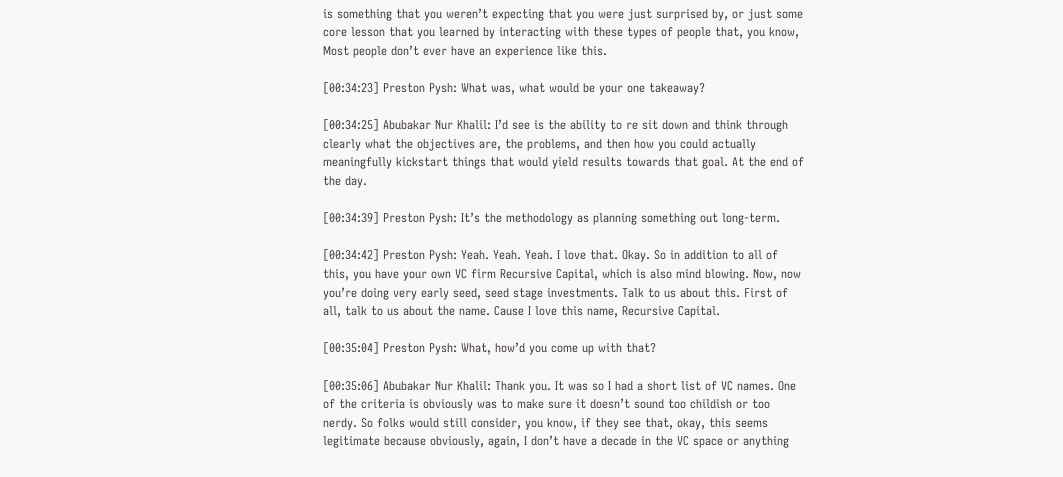is something that you weren’t expecting that you were just surprised by, or just some core lesson that you learned by interacting with these types of people that, you know, Most people don’t ever have an experience like this.

[00:34:23] Preston Pysh: What was, what would be your one takeaway?

[00:34:25] Abubakar Nur Khalil: I’d see is the ability to re sit down and think through clearly what the objectives are, the problems, and then how you could actually meaningfully kickstart things that would yield results towards that goal. At the end of the day.

[00:34:39] Preston Pysh: It’s the methodology as planning something out long-term.

[00:34:42] Preston Pysh: Yeah. Yeah. Yeah. I love that. Okay. So in addition to all of this, you have your own VC firm Recursive Capital, which is also mind blowing. Now, now you’re doing very early seed, seed stage investments. Talk to us about this. First of all, talk to us about the name. Cause I love this name, Recursive Capital.

[00:35:04] Preston Pysh: What, how’d you come up with that?

[00:35:06] Abubakar Nur Khalil: Thank you. It was so I had a short list of VC names. One of the criteria is obviously was to make sure it doesn’t sound too childish or too nerdy. So folks would still consider, you know, if they see that, okay, this seems legitimate because obviously, again, I don’t have a decade in the VC space or anything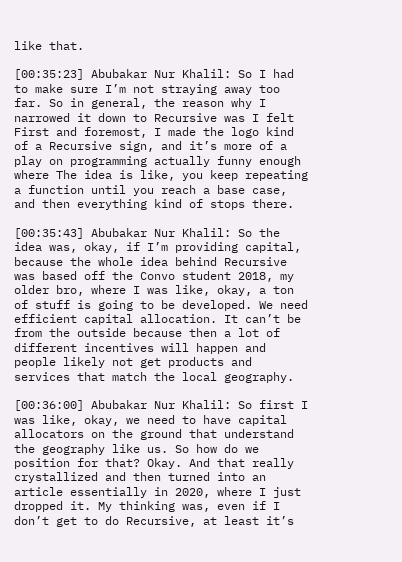like that.

[00:35:23] Abubakar Nur Khalil: So I had to make sure I’m not straying away too far. So in general, the reason why I narrowed it down to Recursive was I felt First and foremost, I made the logo kind of a Recursive sign, and it’s more of a play on programming actually funny enough where The idea is like, you keep repeating a function until you reach a base case, and then everything kind of stops there.

[00:35:43] Abubakar Nur Khalil: So the idea was, okay, if I’m providing capital, because the whole idea behind Recursive was based off the Convo student 2018, my older bro, where I was like, okay, a ton of stuff is going to be developed. We need efficient capital allocation. It can’t be from the outside because then a lot of different incentives will happen and people likely not get products and services that match the local geography.

[00:36:00] Abubakar Nur Khalil: So first I was like, okay, we need to have capital allocators on the ground that understand the geography like us. So how do we position for that? Okay. And that really crystallized and then turned into an article essentially in 2020, where I just dropped it. My thinking was, even if I don’t get to do Recursive, at least it’s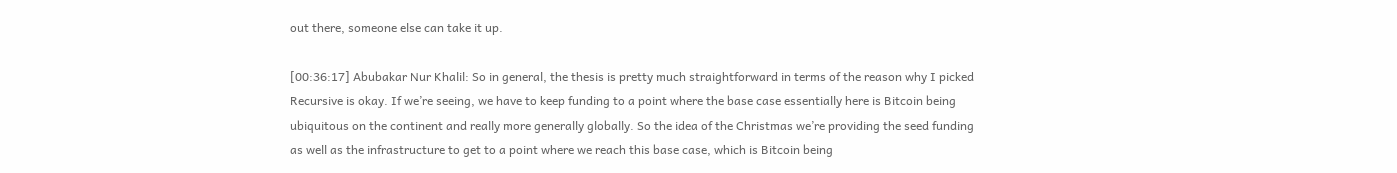out there, someone else can take it up.

[00:36:17] Abubakar Nur Khalil: So in general, the thesis is pretty much straightforward in terms of the reason why I picked Recursive is okay. If we’re seeing, we have to keep funding to a point where the base case essentially here is Bitcoin being ubiquitous on the continent and really more generally globally. So the idea of the Christmas we’re providing the seed funding as well as the infrastructure to get to a point where we reach this base case, which is Bitcoin being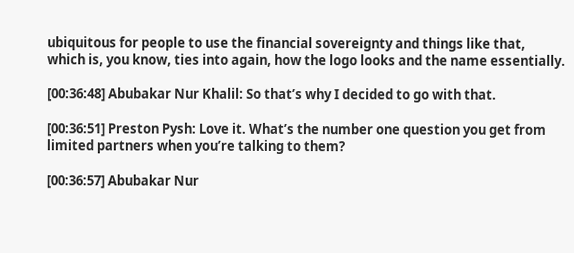ubiquitous for people to use the financial sovereignty and things like that, which is, you know, ties into again, how the logo looks and the name essentially.

[00:36:48] Abubakar Nur Khalil: So that’s why I decided to go with that.

[00:36:51] Preston Pysh: Love it. What’s the number one question you get from limited partners when you’re talking to them?

[00:36:57] Abubakar Nur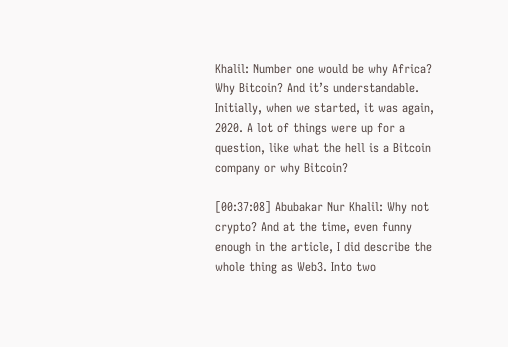Khalil: Number one would be why Africa? Why Bitcoin? And it’s understandable. Initially, when we started, it was again, 2020. A lot of things were up for a question, like what the hell is a Bitcoin company or why Bitcoin?

[00:37:08] Abubakar Nur Khalil: Why not crypto? And at the time, even funny enough in the article, I did describe the whole thing as Web3. Into two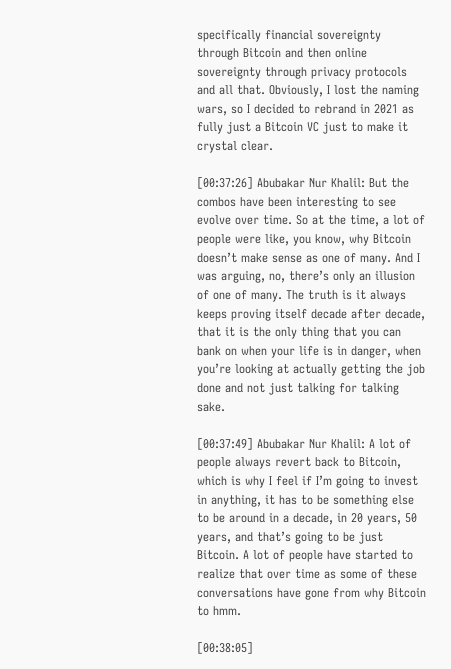specifically financial sovereignty through Bitcoin and then online sovereignty through privacy protocols and all that. Obviously, I lost the naming wars, so I decided to rebrand in 2021 as fully just a Bitcoin VC just to make it crystal clear.

[00:37:26] Abubakar Nur Khalil: But the combos have been interesting to see evolve over time. So at the time, a lot of people were like, you know, why Bitcoin doesn’t make sense as one of many. And I was arguing, no, there’s only an illusion of one of many. The truth is it always keeps proving itself decade after decade, that it is the only thing that you can bank on when your life is in danger, when you’re looking at actually getting the job done and not just talking for talking sake.

[00:37:49] Abubakar Nur Khalil: A lot of people always revert back to Bitcoin, which is why I feel if I’m going to invest in anything, it has to be something else to be around in a decade, in 20 years, 50 years, and that’s going to be just Bitcoin. A lot of people have started to realize that over time as some of these conversations have gone from why Bitcoin to hmm.

[00:38:05]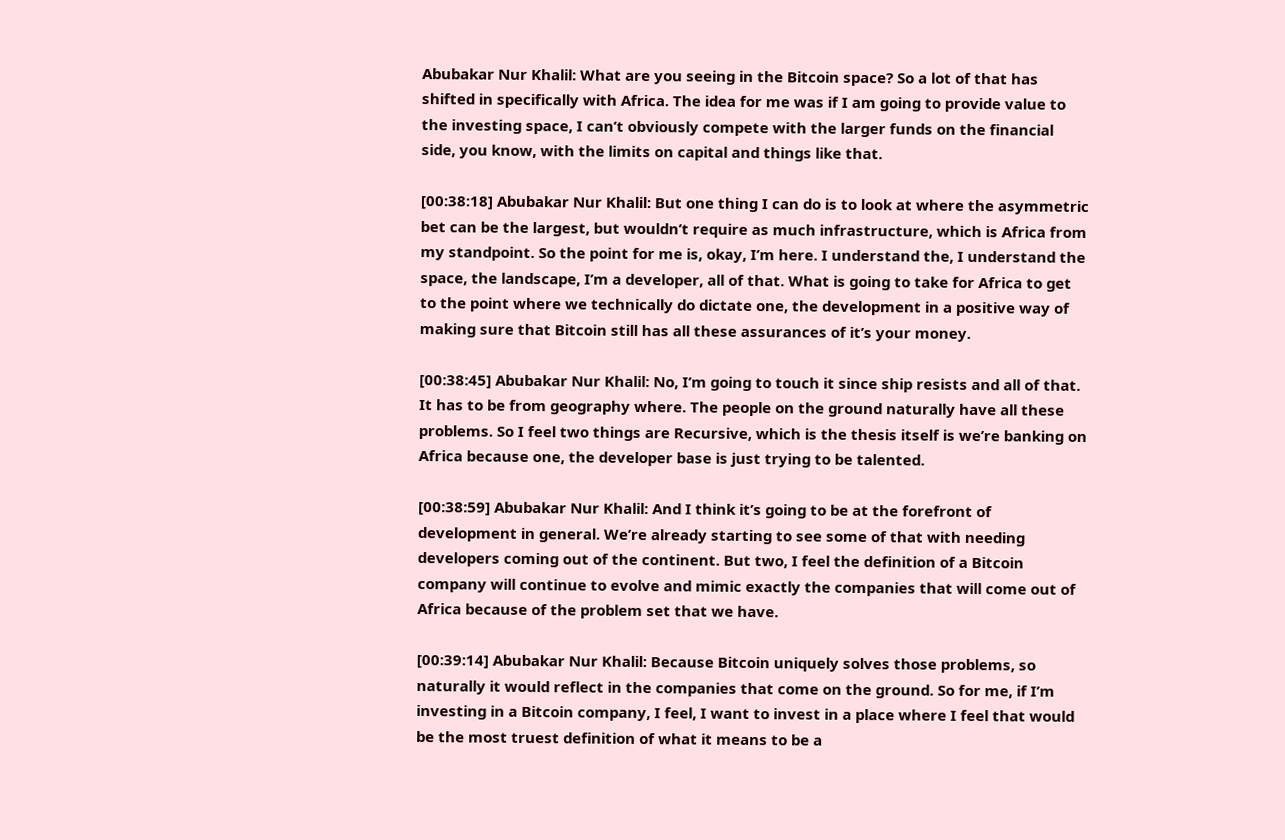Abubakar Nur Khalil: What are you seeing in the Bitcoin space? So a lot of that has shifted in specifically with Africa. The idea for me was if I am going to provide value to the investing space, I can’t obviously compete with the larger funds on the financial side, you know, with the limits on capital and things like that.

[00:38:18] Abubakar Nur Khalil: But one thing I can do is to look at where the asymmetric bet can be the largest, but wouldn’t require as much infrastructure, which is Africa from my standpoint. So the point for me is, okay, I’m here. I understand the, I understand the space, the landscape, I’m a developer, all of that. What is going to take for Africa to get to the point where we technically do dictate one, the development in a positive way of making sure that Bitcoin still has all these assurances of it’s your money.

[00:38:45] Abubakar Nur Khalil: No, I’m going to touch it since ship resists and all of that. It has to be from geography where. The people on the ground naturally have all these problems. So I feel two things are Recursive, which is the thesis itself is we’re banking on Africa because one, the developer base is just trying to be talented.

[00:38:59] Abubakar Nur Khalil: And I think it’s going to be at the forefront of development in general. We’re already starting to see some of that with needing developers coming out of the continent. But two, I feel the definition of a Bitcoin company will continue to evolve and mimic exactly the companies that will come out of Africa because of the problem set that we have.

[00:39:14] Abubakar Nur Khalil: Because Bitcoin uniquely solves those problems, so naturally it would reflect in the companies that come on the ground. So for me, if I’m investing in a Bitcoin company, I feel, I want to invest in a place where I feel that would be the most truest definition of what it means to be a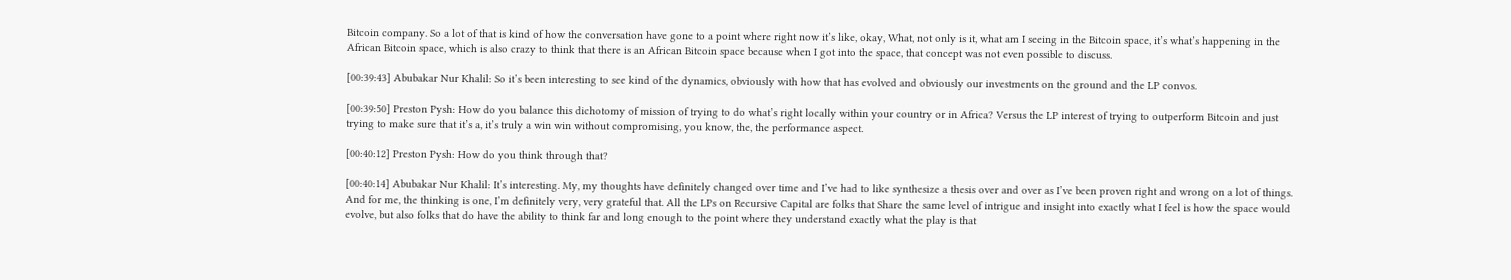Bitcoin company. So a lot of that is kind of how the conversation have gone to a point where right now it’s like, okay, What, not only is it, what am I seeing in the Bitcoin space, it’s what’s happening in the African Bitcoin space, which is also crazy to think that there is an African Bitcoin space because when I got into the space, that concept was not even possible to discuss.

[00:39:43] Abubakar Nur Khalil: So it’s been interesting to see kind of the dynamics, obviously with how that has evolved and obviously our investments on the ground and the LP convos.

[00:39:50] Preston Pysh: How do you balance this dichotomy of mission of trying to do what’s right locally within your country or in Africa? Versus the LP interest of trying to outperform Bitcoin and just trying to make sure that it’s a, it’s truly a win win without compromising, you know, the, the performance aspect.

[00:40:12] Preston Pysh: How do you think through that?

[00:40:14] Abubakar Nur Khalil: It’s interesting. My, my thoughts have definitely changed over time and I’ve had to like synthesize a thesis over and over as I’ve been proven right and wrong on a lot of things. And for me, the thinking is one, I’m definitely very, very grateful that. All the LPs on Recursive Capital are folks that Share the same level of intrigue and insight into exactly what I feel is how the space would evolve, but also folks that do have the ability to think far and long enough to the point where they understand exactly what the play is that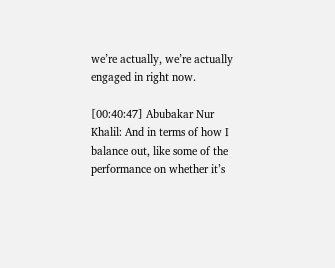we’re actually, we’re actually engaged in right now.

[00:40:47] Abubakar Nur Khalil: And in terms of how I balance out, like some of the performance on whether it’s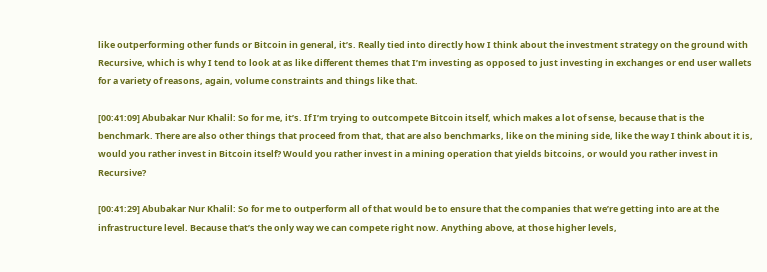like outperforming other funds or Bitcoin in general, it’s. Really tied into directly how I think about the investment strategy on the ground with Recursive, which is why I tend to look at as like different themes that I’m investing as opposed to just investing in exchanges or end user wallets for a variety of reasons, again, volume constraints and things like that.

[00:41:09] Abubakar Nur Khalil: So for me, it’s. If I’m trying to outcompete Bitcoin itself, which makes a lot of sense, because that is the benchmark. There are also other things that proceed from that, that are also benchmarks, like on the mining side, like the way I think about it is, would you rather invest in Bitcoin itself? Would you rather invest in a mining operation that yields bitcoins, or would you rather invest in Recursive?

[00:41:29] Abubakar Nur Khalil: So for me to outperform all of that would be to ensure that the companies that we’re getting into are at the infrastructure level. Because that’s the only way we can compete right now. Anything above, at those higher levels,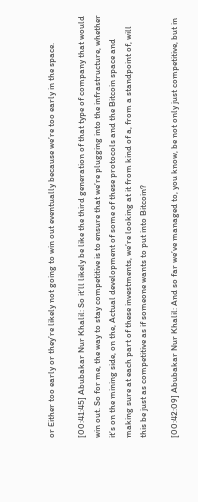or Either too early or they’re likely not going to win out eventually because we’re too early in the space.

[00:41:45] Abubakar Nur Khalil: So it’ll likely be like the third generation of that type of company that would win out. So for me, the way to stay competitive is to ensure that we’re plugging into the infrastructure, whether it’s on the mining side, on the, Actual development of some of these protocols and the Bitcoin space and making sure at each part of these investments, we’re looking at it from kind of a, from a standpoint of, will this be just as competitive as if someone wants to put into Bitcoin?

[00:42:09] Abubakar Nur Khalil: And so far we’ve managed to, you know, be not only just competitive, but in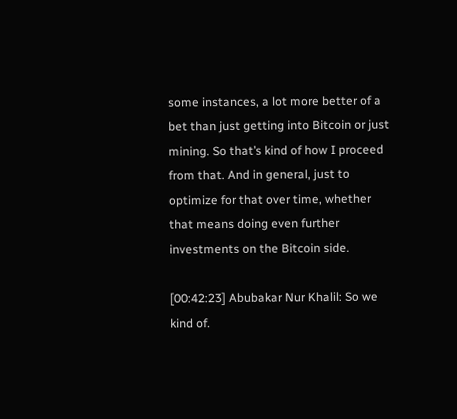some instances, a lot more better of a bet than just getting into Bitcoin or just mining. So that’s kind of how I proceed from that. And in general, just to optimize for that over time, whether that means doing even further investments on the Bitcoin side.

[00:42:23] Abubakar Nur Khalil: So we kind of.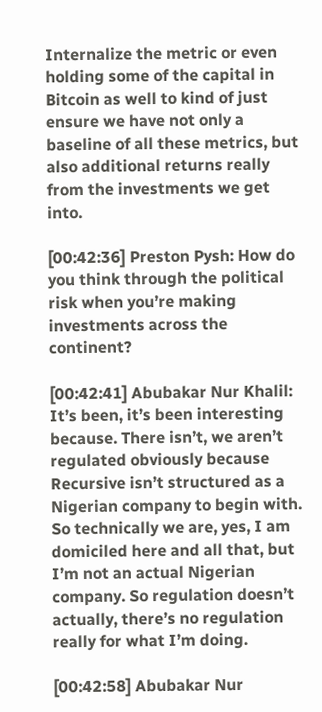Internalize the metric or even holding some of the capital in Bitcoin as well to kind of just ensure we have not only a baseline of all these metrics, but also additional returns really from the investments we get into.

[00:42:36] Preston Pysh: How do you think through the political risk when you’re making investments across the continent?

[00:42:41] Abubakar Nur Khalil: It’s been, it’s been interesting because. There isn’t, we aren’t regulated obviously because Recursive isn’t structured as a Nigerian company to begin with. So technically we are, yes, I am domiciled here and all that, but I’m not an actual Nigerian company. So regulation doesn’t actually, there’s no regulation really for what I’m doing.

[00:42:58] Abubakar Nur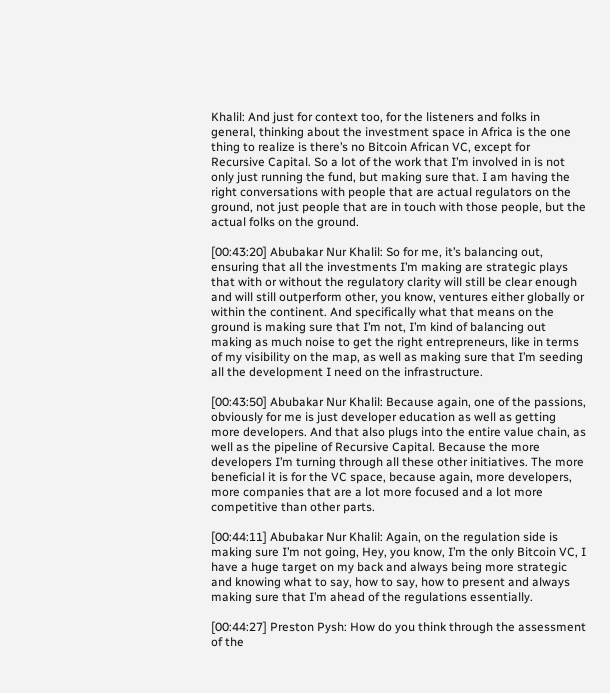Khalil: And just for context too, for the listeners and folks in general, thinking about the investment space in Africa is the one thing to realize is there’s no Bitcoin African VC, except for Recursive Capital. So a lot of the work that I’m involved in is not only just running the fund, but making sure that. I am having the right conversations with people that are actual regulators on the ground, not just people that are in touch with those people, but the actual folks on the ground.

[00:43:20] Abubakar Nur Khalil: So for me, it’s balancing out, ensuring that all the investments I’m making are strategic plays that with or without the regulatory clarity will still be clear enough and will still outperform other, you know, ventures either globally or within the continent. And specifically what that means on the ground is making sure that I’m not, I’m kind of balancing out making as much noise to get the right entrepreneurs, like in terms of my visibility on the map, as well as making sure that I’m seeding all the development I need on the infrastructure.

[00:43:50] Abubakar Nur Khalil: Because again, one of the passions, obviously for me is just developer education as well as getting more developers. And that also plugs into the entire value chain, as well as the pipeline of Recursive Capital. Because the more developers I’m turning through all these other initiatives. The more beneficial it is for the VC space, because again, more developers, more companies that are a lot more focused and a lot more competitive than other parts.

[00:44:11] Abubakar Nur Khalil: Again, on the regulation side is making sure I’m not going, Hey, you know, I’m the only Bitcoin VC, I have a huge target on my back and always being more strategic and knowing what to say, how to say, how to present and always making sure that I’m ahead of the regulations essentially.

[00:44:27] Preston Pysh: How do you think through the assessment of the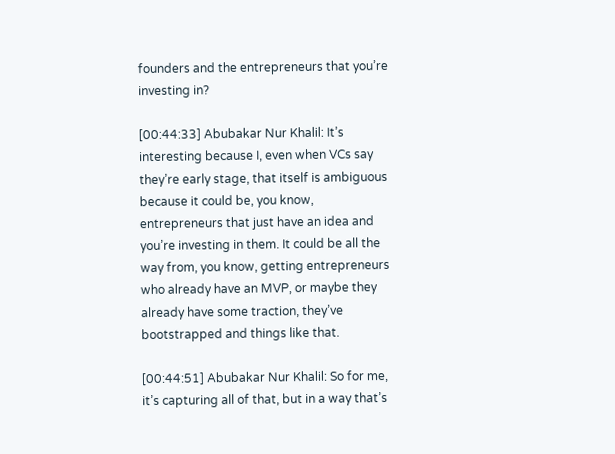founders and the entrepreneurs that you’re investing in?

[00:44:33] Abubakar Nur Khalil: It’s interesting because I, even when VCs say they’re early stage, that itself is ambiguous because it could be, you know, entrepreneurs that just have an idea and you’re investing in them. It could be all the way from, you know, getting entrepreneurs who already have an MVP, or maybe they already have some traction, they’ve bootstrapped and things like that.

[00:44:51] Abubakar Nur Khalil: So for me, it’s capturing all of that, but in a way that’s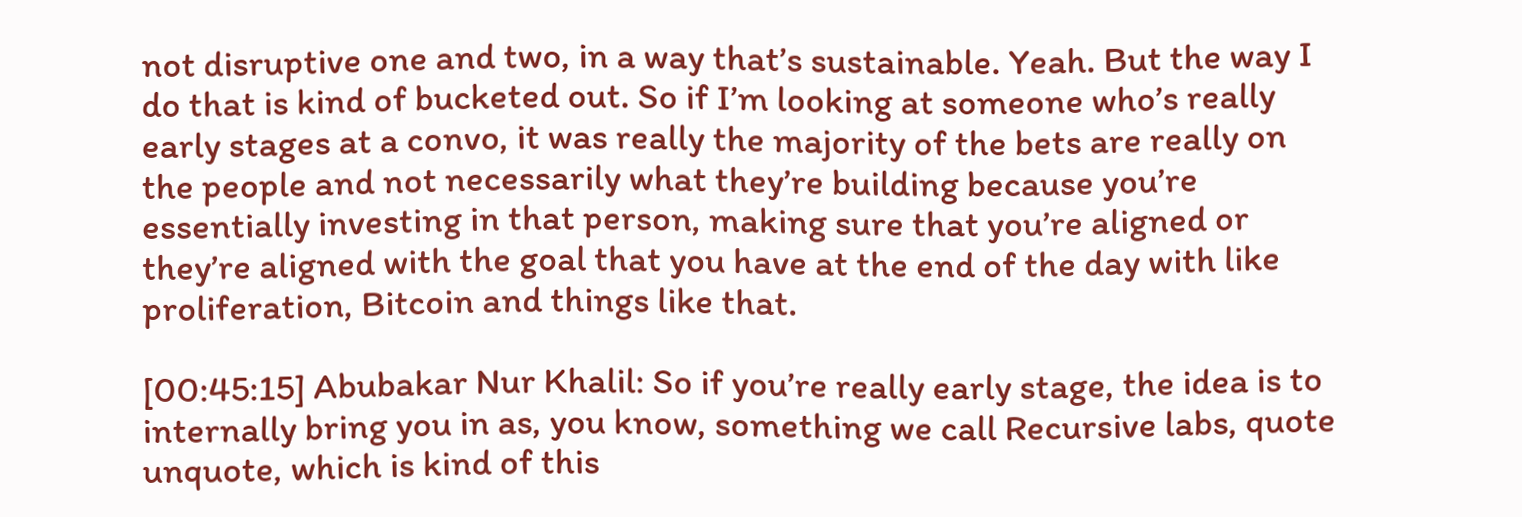not disruptive one and two, in a way that’s sustainable. Yeah. But the way I do that is kind of bucketed out. So if I’m looking at someone who’s really early stages at a convo, it was really the majority of the bets are really on the people and not necessarily what they’re building because you’re essentially investing in that person, making sure that you’re aligned or they’re aligned with the goal that you have at the end of the day with like proliferation, Bitcoin and things like that.

[00:45:15] Abubakar Nur Khalil: So if you’re really early stage, the idea is to internally bring you in as, you know, something we call Recursive labs, quote unquote, which is kind of this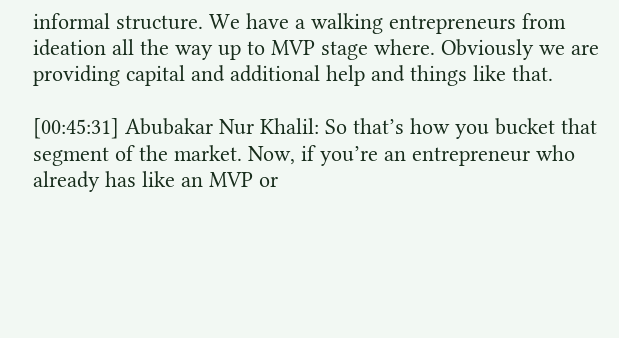informal structure. We have a walking entrepreneurs from ideation all the way up to MVP stage where. Obviously we are providing capital and additional help and things like that.

[00:45:31] Abubakar Nur Khalil: So that’s how you bucket that segment of the market. Now, if you’re an entrepreneur who already has like an MVP or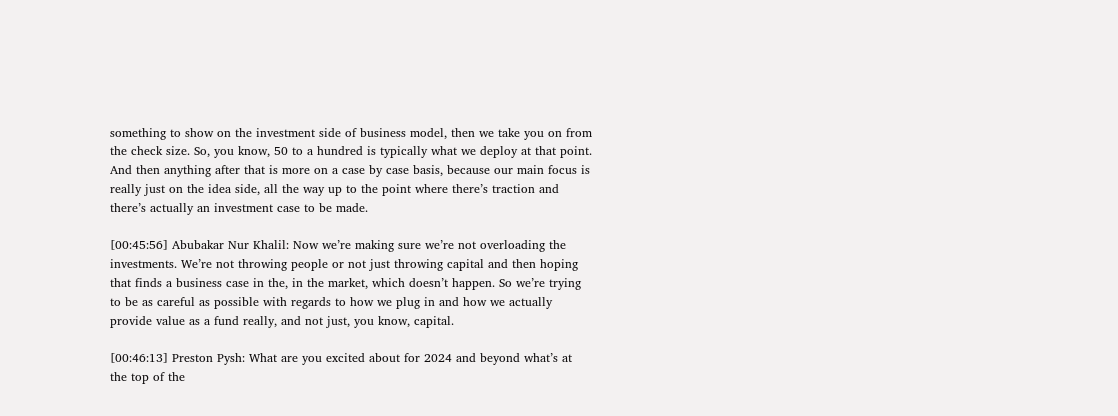something to show on the investment side of business model, then we take you on from the check size. So, you know, 50 to a hundred is typically what we deploy at that point. And then anything after that is more on a case by case basis, because our main focus is really just on the idea side, all the way up to the point where there’s traction and there’s actually an investment case to be made.

[00:45:56] Abubakar Nur Khalil: Now we’re making sure we’re not overloading the investments. We’re not throwing people or not just throwing capital and then hoping that finds a business case in the, in the market, which doesn’t happen. So we’re trying to be as careful as possible with regards to how we plug in and how we actually provide value as a fund really, and not just, you know, capital.

[00:46:13] Preston Pysh: What are you excited about for 2024 and beyond what’s at the top of the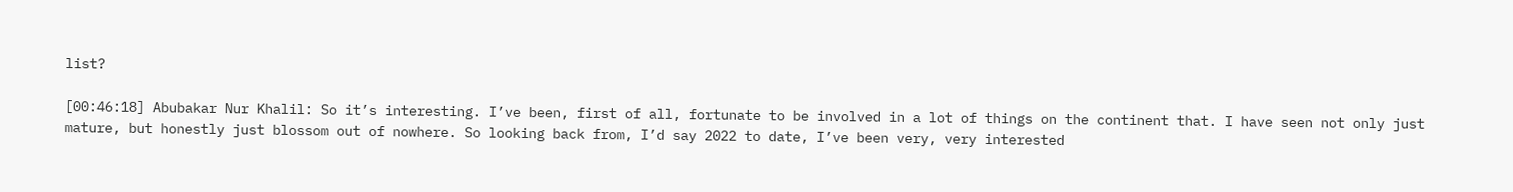list?

[00:46:18] Abubakar Nur Khalil: So it’s interesting. I’ve been, first of all, fortunate to be involved in a lot of things on the continent that. I have seen not only just mature, but honestly just blossom out of nowhere. So looking back from, I’d say 2022 to date, I’ve been very, very interested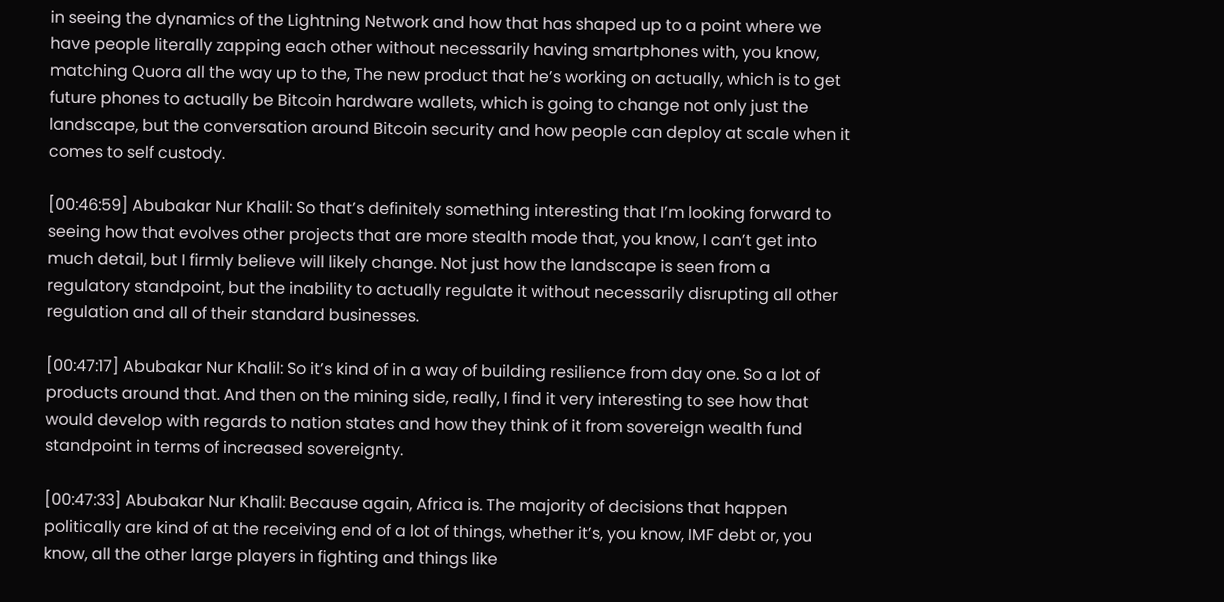in seeing the dynamics of the Lightning Network and how that has shaped up to a point where we have people literally zapping each other without necessarily having smartphones with, you know, matching Quora all the way up to the, The new product that he’s working on actually, which is to get future phones to actually be Bitcoin hardware wallets, which is going to change not only just the landscape, but the conversation around Bitcoin security and how people can deploy at scale when it comes to self custody.

[00:46:59] Abubakar Nur Khalil: So that’s definitely something interesting that I’m looking forward to seeing how that evolves other projects that are more stealth mode that, you know, I can’t get into much detail, but I firmly believe will likely change. Not just how the landscape is seen from a regulatory standpoint, but the inability to actually regulate it without necessarily disrupting all other regulation and all of their standard businesses.

[00:47:17] Abubakar Nur Khalil: So it’s kind of in a way of building resilience from day one. So a lot of products around that. And then on the mining side, really, I find it very interesting to see how that would develop with regards to nation states and how they think of it from sovereign wealth fund standpoint in terms of increased sovereignty.

[00:47:33] Abubakar Nur Khalil: Because again, Africa is. The majority of decisions that happen politically are kind of at the receiving end of a lot of things, whether it’s, you know, IMF debt or, you know, all the other large players in fighting and things like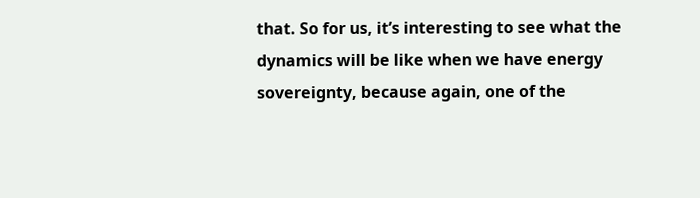that. So for us, it’s interesting to see what the dynamics will be like when we have energy sovereignty, because again, one of the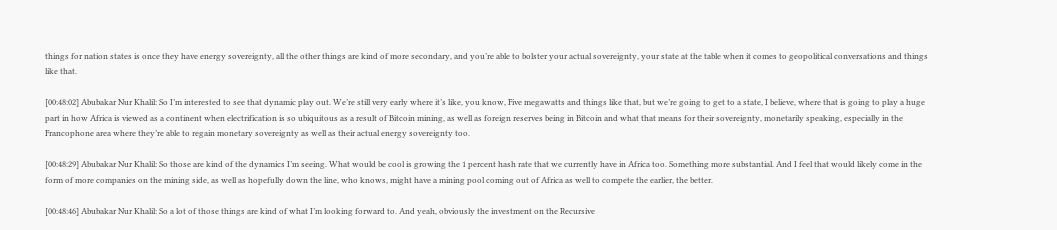things for nation states is once they have energy sovereignty, all the other things are kind of more secondary, and you’re able to bolster your actual sovereignty, your state at the table when it comes to geopolitical conversations and things like that.

[00:48:02] Abubakar Nur Khalil: So I’m interested to see that dynamic play out. We’re still very early where it’s like, you know, Five megawatts and things like that, but we’re going to get to a state, I believe, where that is going to play a huge part in how Africa is viewed as a continent when electrification is so ubiquitous as a result of Bitcoin mining, as well as foreign reserves being in Bitcoin and what that means for their sovereignty, monetarily speaking, especially in the Francophone area where they’re able to regain monetary sovereignty as well as their actual energy sovereignty too.

[00:48:29] Abubakar Nur Khalil: So those are kind of the dynamics I’m seeing. What would be cool is growing the 1 percent hash rate that we currently have in Africa too. Something more substantial. And I feel that would likely come in the form of more companies on the mining side, as well as hopefully down the line, who knows, might have a mining pool coming out of Africa as well to compete the earlier, the better.

[00:48:46] Abubakar Nur Khalil: So a lot of those things are kind of what I’m looking forward to. And yeah, obviously the investment on the Recursive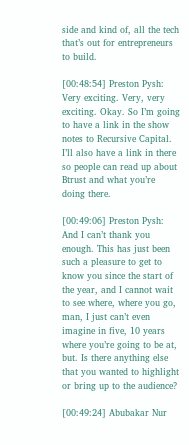side and kind of, all the tech that’s out for entrepreneurs to build.

[00:48:54] Preston Pysh: Very exciting. Very, very exciting. Okay. So I’m going to have a link in the show notes to Recursive Capital. I’ll also have a link in there so people can read up about Btrust and what you’re doing there.

[00:49:06] Preston Pysh: And I can’t thank you enough. This has just been such a pleasure to get to know you since the start of the year, and I cannot wait to see where, where you go, man, I just can’t even imagine in five, 10 years where you’re going to be at, but. Is there anything else that you wanted to highlight or bring up to the audience?

[00:49:24] Abubakar Nur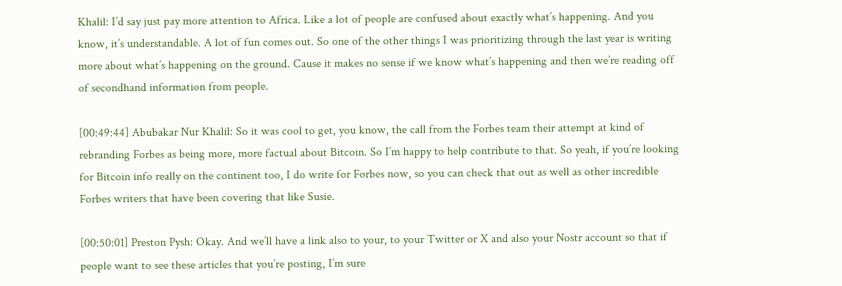Khalil: I’d say just pay more attention to Africa. Like a lot of people are confused about exactly what’s happening. And you know, it’s understandable. A lot of fun comes out. So one of the other things I was prioritizing through the last year is writing more about what’s happening on the ground. Cause it makes no sense if we know what’s happening and then we’re reading off of secondhand information from people.

[00:49:44] Abubakar Nur Khalil: So it was cool to get, you know, the call from the Forbes team their attempt at kind of rebranding Forbes as being more, more factual about Bitcoin. So I’m happy to help contribute to that. So yeah, if you’re looking for Bitcoin info really on the continent too, I do write for Forbes now, so you can check that out as well as other incredible Forbes writers that have been covering that like Susie.

[00:50:01] Preston Pysh: Okay. And we’ll have a link also to your, to your Twitter or X and also your Nostr account so that if people want to see these articles that you’re posting, I’m sure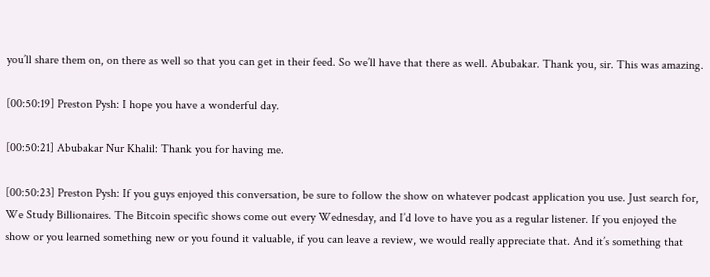you’ll share them on, on there as well so that you can get in their feed. So we’ll have that there as well. Abubakar. Thank you, sir. This was amazing.

[00:50:19] Preston Pysh: I hope you have a wonderful day.

[00:50:21] Abubakar Nur Khalil: Thank you for having me.

[00:50:23] Preston Pysh: If you guys enjoyed this conversation, be sure to follow the show on whatever podcast application you use. Just search for, We Study Billionaires. The Bitcoin specific shows come out every Wednesday, and I’d love to have you as a regular listener. If you enjoyed the show or you learned something new or you found it valuable, if you can leave a review, we would really appreciate that. And it’s something that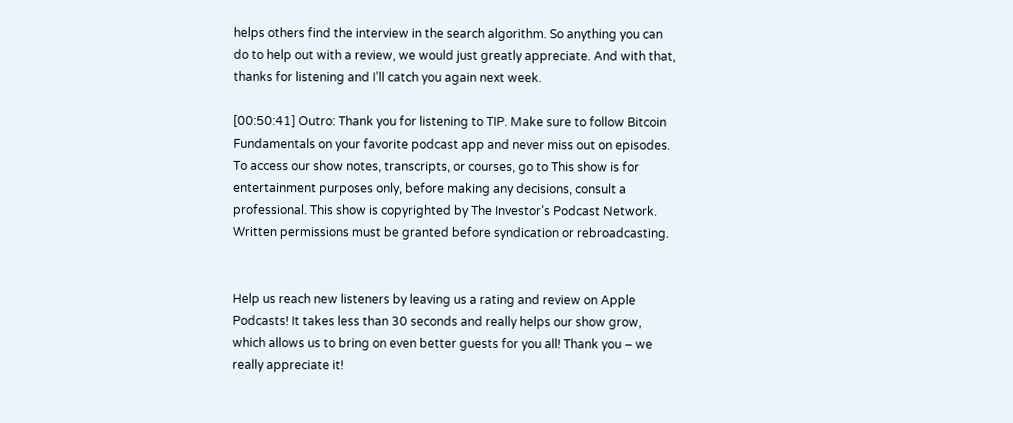helps others find the interview in the search algorithm. So anything you can do to help out with a review, we would just greatly appreciate. And with that, thanks for listening and I’ll catch you again next week.

[00:50:41] Outro: Thank you for listening to TIP. Make sure to follow Bitcoin Fundamentals on your favorite podcast app and never miss out on episodes. To access our show notes, transcripts, or courses, go to This show is for entertainment purposes only, before making any decisions, consult a professional. This show is copyrighted by The Investor’s Podcast Network. Written permissions must be granted before syndication or rebroadcasting.


Help us reach new listeners by leaving us a rating and review on Apple Podcasts! It takes less than 30 seconds and really helps our show grow, which allows us to bring on even better guests for you all! Thank you – we really appreciate it!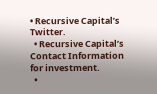• Recursive Capital’s Twitter.
  • Recursive Capital’s Contact Information for investment.
  •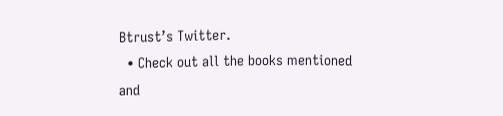Btrust’s Twitter.
  • Check out all the books mentioned and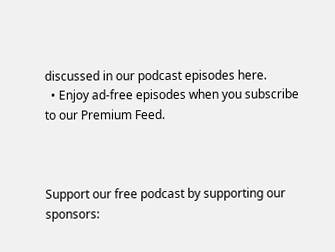discussed in our podcast episodes here.
  • Enjoy ad-free episodes when you subscribe to our Premium Feed.



Support our free podcast by supporting our sponsors: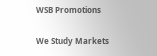WSB Promotions

We Study Markets